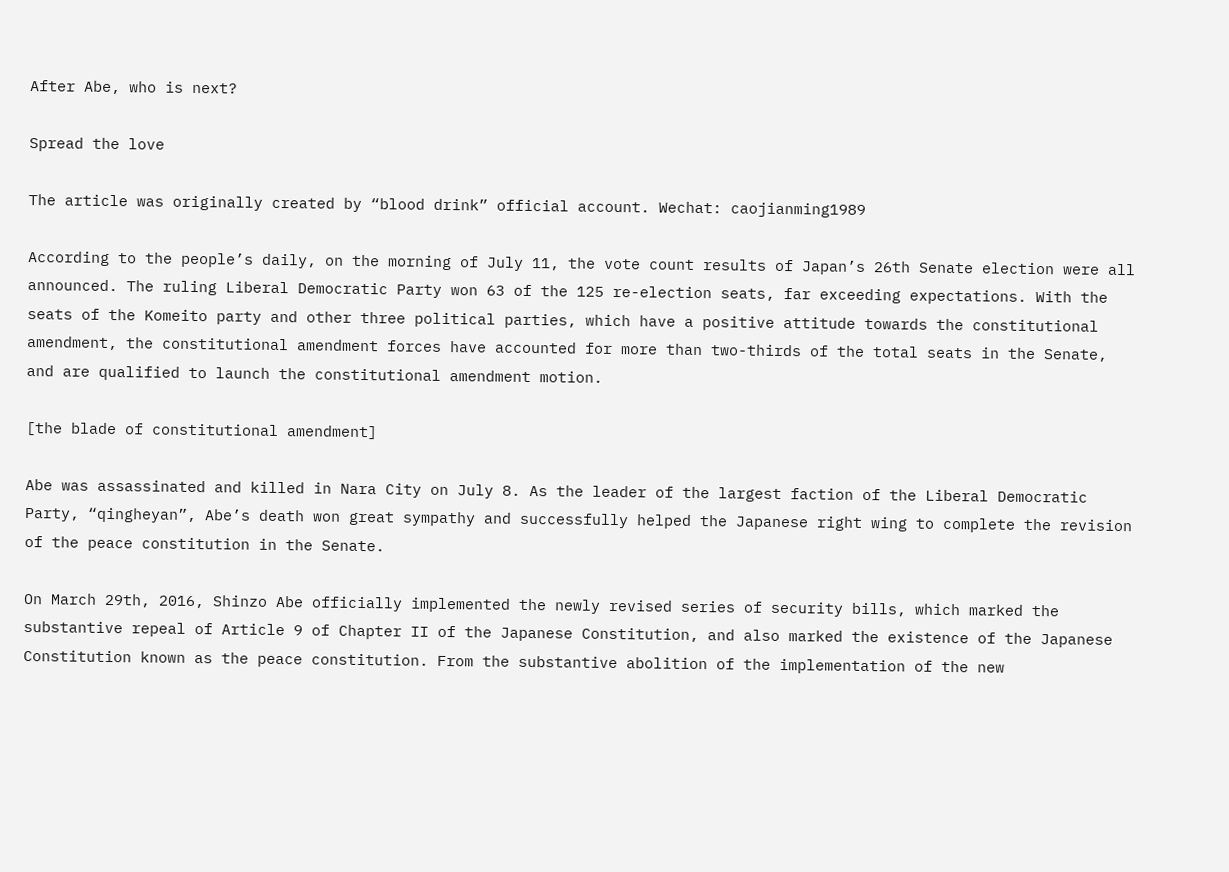After Abe, who is next?

Spread the love

The article was originally created by “blood drink” official account. Wechat: caojianming1989

According to the people’s daily, on the morning of July 11, the vote count results of Japan’s 26th Senate election were all announced. The ruling Liberal Democratic Party won 63 of the 125 re-election seats, far exceeding expectations. With the seats of the Komeito party and other three political parties, which have a positive attitude towards the constitutional amendment, the constitutional amendment forces have accounted for more than two-thirds of the total seats in the Senate, and are qualified to launch the constitutional amendment motion.

[the blade of constitutional amendment]

Abe was assassinated and killed in Nara City on July 8. As the leader of the largest faction of the Liberal Democratic Party, “qingheyan”, Abe’s death won great sympathy and successfully helped the Japanese right wing to complete the revision of the peace constitution in the Senate.

On March 29th, 2016, Shinzo Abe officially implemented the newly revised series of security bills, which marked the substantive repeal of Article 9 of Chapter II of the Japanese Constitution, and also marked the existence of the Japanese Constitution known as the peace constitution. From the substantive abolition of the implementation of the new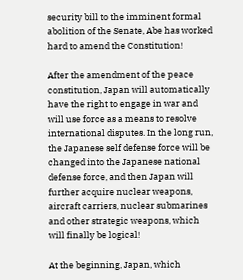security bill to the imminent formal abolition of the Senate, Abe has worked hard to amend the Constitution!

After the amendment of the peace constitution, Japan will automatically have the right to engage in war and will use force as a means to resolve international disputes. In the long run, the Japanese self defense force will be changed into the Japanese national defense force, and then Japan will further acquire nuclear weapons, aircraft carriers, nuclear submarines and other strategic weapons, which will finally be logical!

At the beginning, Japan, which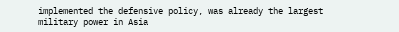implemented the defensive policy, was already the largest military power in Asia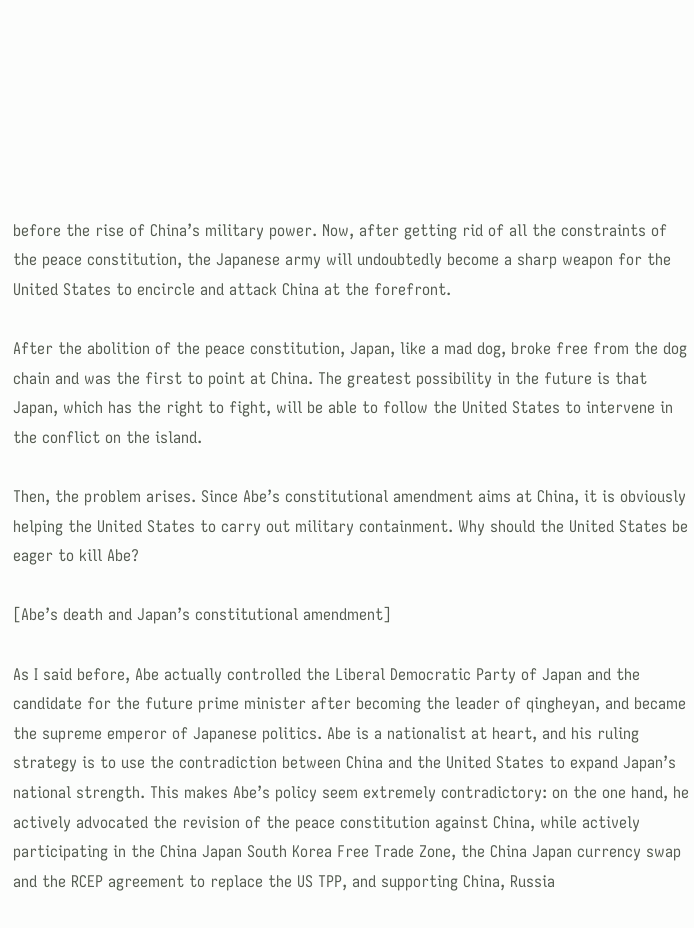before the rise of China’s military power. Now, after getting rid of all the constraints of the peace constitution, the Japanese army will undoubtedly become a sharp weapon for the United States to encircle and attack China at the forefront.

After the abolition of the peace constitution, Japan, like a mad dog, broke free from the dog chain and was the first to point at China. The greatest possibility in the future is that Japan, which has the right to fight, will be able to follow the United States to intervene in the conflict on the island.

Then, the problem arises. Since Abe’s constitutional amendment aims at China, it is obviously helping the United States to carry out military containment. Why should the United States be eager to kill Abe?

[Abe’s death and Japan’s constitutional amendment]

As I said before, Abe actually controlled the Liberal Democratic Party of Japan and the candidate for the future prime minister after becoming the leader of qingheyan, and became the supreme emperor of Japanese politics. Abe is a nationalist at heart, and his ruling strategy is to use the contradiction between China and the United States to expand Japan’s national strength. This makes Abe’s policy seem extremely contradictory: on the one hand, he actively advocated the revision of the peace constitution against China, while actively participating in the China Japan South Korea Free Trade Zone, the China Japan currency swap and the RCEP agreement to replace the US TPP, and supporting China, Russia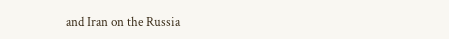and Iran on the Russia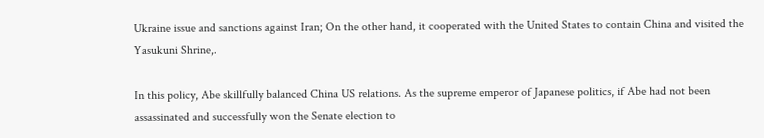Ukraine issue and sanctions against Iran; On the other hand, it cooperated with the United States to contain China and visited the Yasukuni Shrine,.

In this policy, Abe skillfully balanced China US relations. As the supreme emperor of Japanese politics, if Abe had not been assassinated and successfully won the Senate election to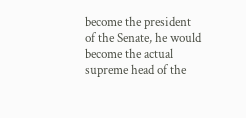become the president of the Senate, he would become the actual supreme head of the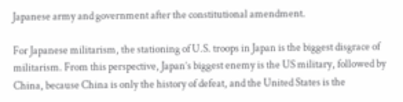Japanese army and government after the constitutional amendment.

For Japanese militarism, the stationing of U.S. troops in Japan is the biggest disgrace of militarism. From this perspective, Japan’s biggest enemy is the US military, followed by China, because China is only the history of defeat, and the United States is the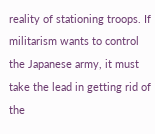reality of stationing troops. If militarism wants to control the Japanese army, it must take the lead in getting rid of the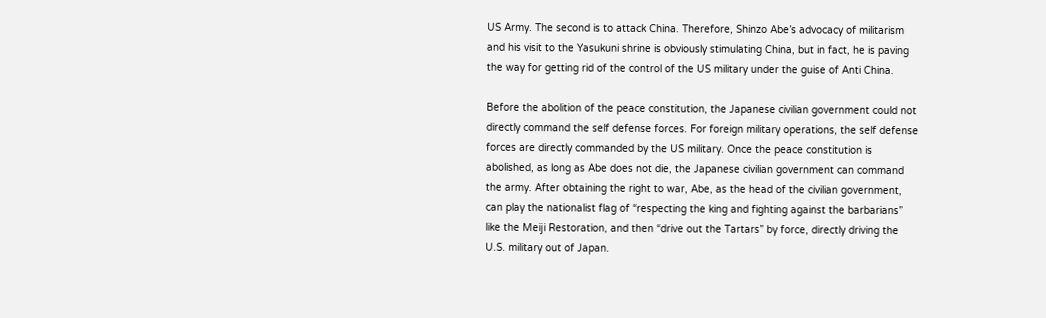US Army. The second is to attack China. Therefore, Shinzo Abe’s advocacy of militarism and his visit to the Yasukuni shrine is obviously stimulating China, but in fact, he is paving the way for getting rid of the control of the US military under the guise of Anti China.

Before the abolition of the peace constitution, the Japanese civilian government could not directly command the self defense forces. For foreign military operations, the self defense forces are directly commanded by the US military. Once the peace constitution is abolished, as long as Abe does not die, the Japanese civilian government can command the army. After obtaining the right to war, Abe, as the head of the civilian government, can play the nationalist flag of “respecting the king and fighting against the barbarians” like the Meiji Restoration, and then “drive out the Tartars” by force, directly driving the U.S. military out of Japan.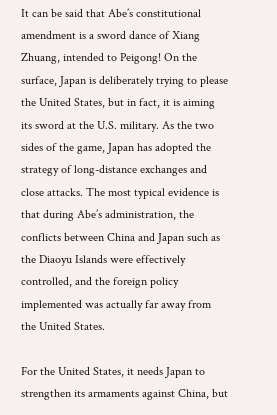It can be said that Abe’s constitutional amendment is a sword dance of Xiang Zhuang, intended to Peigong! On the surface, Japan is deliberately trying to please the United States, but in fact, it is aiming its sword at the U.S. military. As the two sides of the game, Japan has adopted the strategy of long-distance exchanges and close attacks. The most typical evidence is that during Abe’s administration, the conflicts between China and Japan such as the Diaoyu Islands were effectively controlled, and the foreign policy implemented was actually far away from the United States.

For the United States, it needs Japan to strengthen its armaments against China, but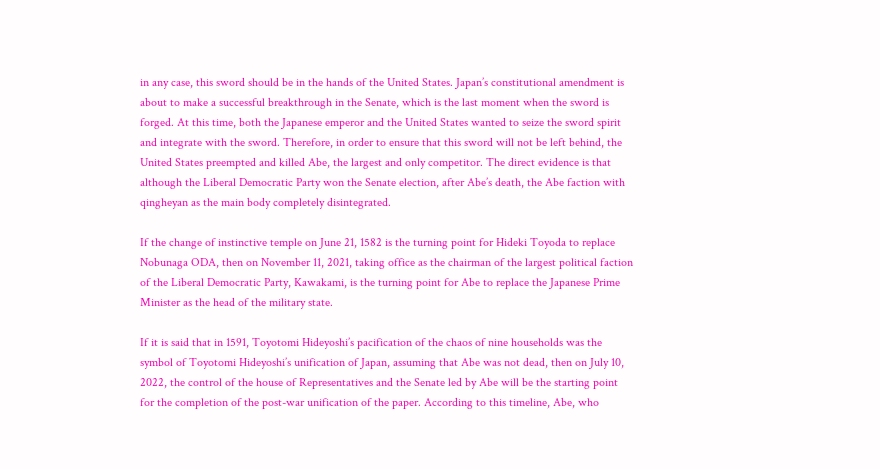in any case, this sword should be in the hands of the United States. Japan’s constitutional amendment is about to make a successful breakthrough in the Senate, which is the last moment when the sword is forged. At this time, both the Japanese emperor and the United States wanted to seize the sword spirit and integrate with the sword. Therefore, in order to ensure that this sword will not be left behind, the United States preempted and killed Abe, the largest and only competitor. The direct evidence is that although the Liberal Democratic Party won the Senate election, after Abe’s death, the Abe faction with qingheyan as the main body completely disintegrated.

If the change of instinctive temple on June 21, 1582 is the turning point for Hideki Toyoda to replace Nobunaga ODA, then on November 11, 2021, taking office as the chairman of the largest political faction of the Liberal Democratic Party, Kawakami, is the turning point for Abe to replace the Japanese Prime Minister as the head of the military state.

If it is said that in 1591, Toyotomi Hideyoshi’s pacification of the chaos of nine households was the symbol of Toyotomi Hideyoshi’s unification of Japan, assuming that Abe was not dead, then on July 10, 2022, the control of the house of Representatives and the Senate led by Abe will be the starting point for the completion of the post-war unification of the paper. According to this timeline, Abe, who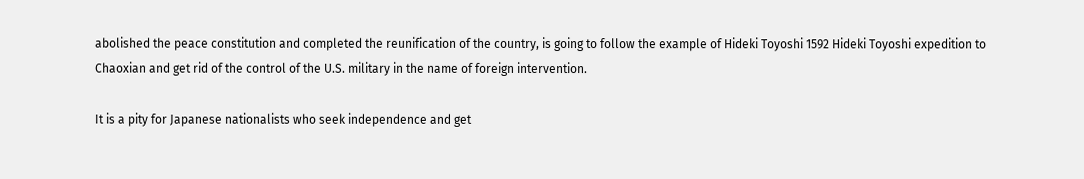abolished the peace constitution and completed the reunification of the country, is going to follow the example of Hideki Toyoshi 1592 Hideki Toyoshi expedition to Chaoxian and get rid of the control of the U.S. military in the name of foreign intervention.

It is a pity for Japanese nationalists who seek independence and get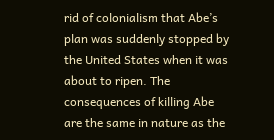rid of colonialism that Abe’s plan was suddenly stopped by the United States when it was about to ripen. The consequences of killing Abe are the same in nature as the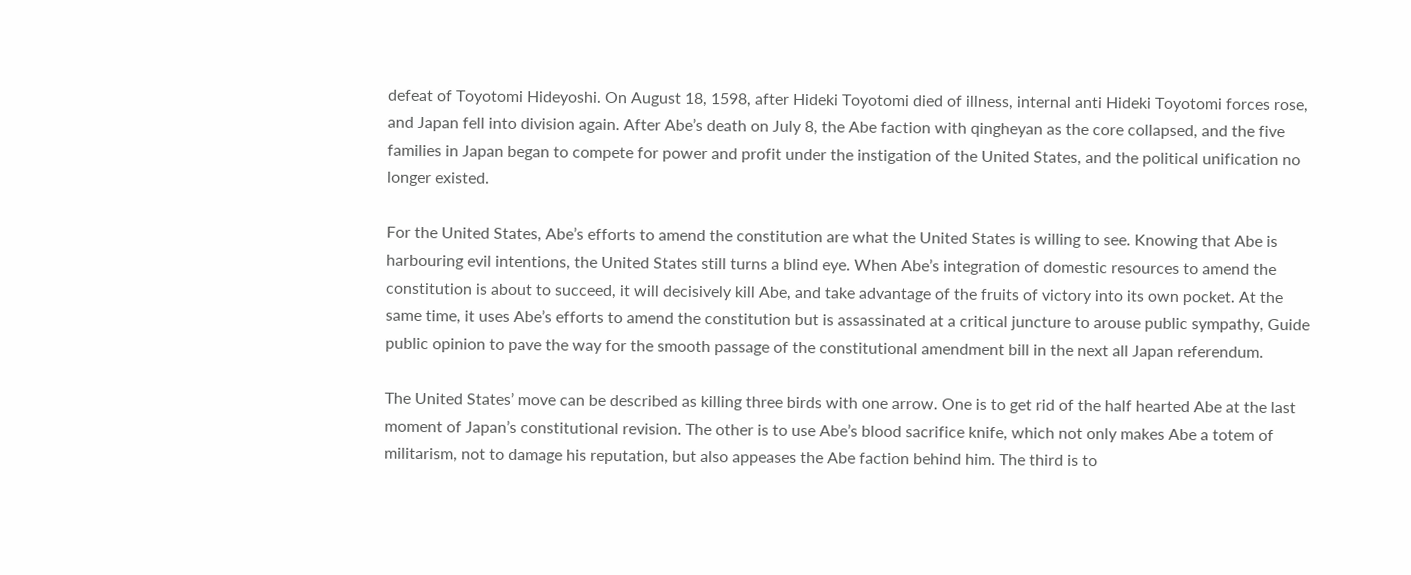defeat of Toyotomi Hideyoshi. On August 18, 1598, after Hideki Toyotomi died of illness, internal anti Hideki Toyotomi forces rose, and Japan fell into division again. After Abe’s death on July 8, the Abe faction with qingheyan as the core collapsed, and the five families in Japan began to compete for power and profit under the instigation of the United States, and the political unification no longer existed.

For the United States, Abe’s efforts to amend the constitution are what the United States is willing to see. Knowing that Abe is harbouring evil intentions, the United States still turns a blind eye. When Abe’s integration of domestic resources to amend the constitution is about to succeed, it will decisively kill Abe, and take advantage of the fruits of victory into its own pocket. At the same time, it uses Abe’s efforts to amend the constitution but is assassinated at a critical juncture to arouse public sympathy, Guide public opinion to pave the way for the smooth passage of the constitutional amendment bill in the next all Japan referendum.

The United States’ move can be described as killing three birds with one arrow. One is to get rid of the half hearted Abe at the last moment of Japan’s constitutional revision. The other is to use Abe’s blood sacrifice knife, which not only makes Abe a totem of militarism, not to damage his reputation, but also appeases the Abe faction behind him. The third is to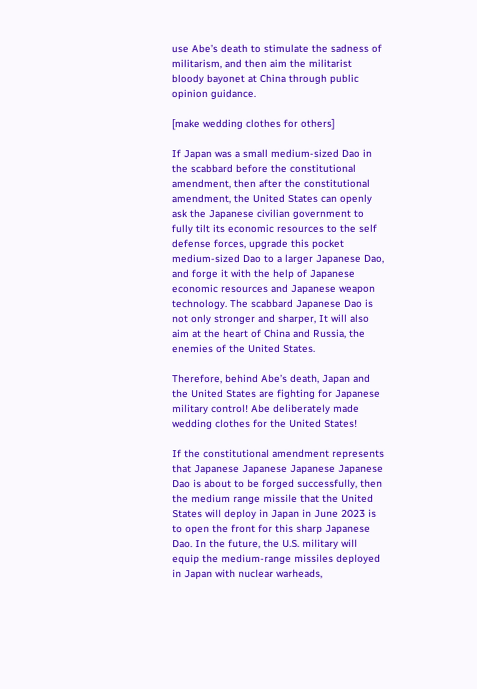use Abe’s death to stimulate the sadness of militarism, and then aim the militarist bloody bayonet at China through public opinion guidance.

[make wedding clothes for others]

If Japan was a small medium-sized Dao in the scabbard before the constitutional amendment, then after the constitutional amendment, the United States can openly ask the Japanese civilian government to fully tilt its economic resources to the self defense forces, upgrade this pocket medium-sized Dao to a larger Japanese Dao, and forge it with the help of Japanese economic resources and Japanese weapon technology. The scabbard Japanese Dao is not only stronger and sharper, It will also aim at the heart of China and Russia, the enemies of the United States.

Therefore, behind Abe’s death, Japan and the United States are fighting for Japanese military control! Abe deliberately made wedding clothes for the United States!

If the constitutional amendment represents that Japanese Japanese Japanese Japanese Dao is about to be forged successfully, then the medium range missile that the United States will deploy in Japan in June 2023 is to open the front for this sharp Japanese Dao. In the future, the U.S. military will equip the medium-range missiles deployed in Japan with nuclear warheads,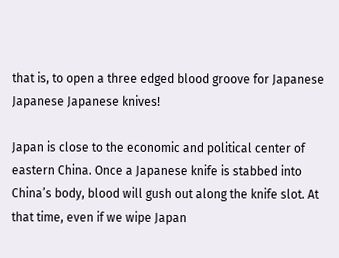that is, to open a three edged blood groove for Japanese Japanese Japanese knives!

Japan is close to the economic and political center of eastern China. Once a Japanese knife is stabbed into China’s body, blood will gush out along the knife slot. At that time, even if we wipe Japan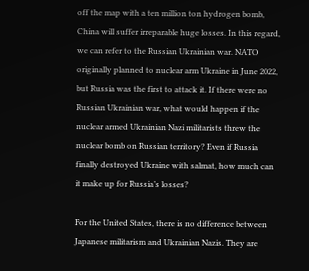off the map with a ten million ton hydrogen bomb, China will suffer irreparable huge losses. In this regard, we can refer to the Russian Ukrainian war. NATO originally planned to nuclear arm Ukraine in June 2022, but Russia was the first to attack it. If there were no Russian Ukrainian war, what would happen if the nuclear armed Ukrainian Nazi militarists threw the nuclear bomb on Russian territory? Even if Russia finally destroyed Ukraine with salmat, how much can it make up for Russia’s losses?

For the United States, there is no difference between Japanese militarism and Ukrainian Nazis. They are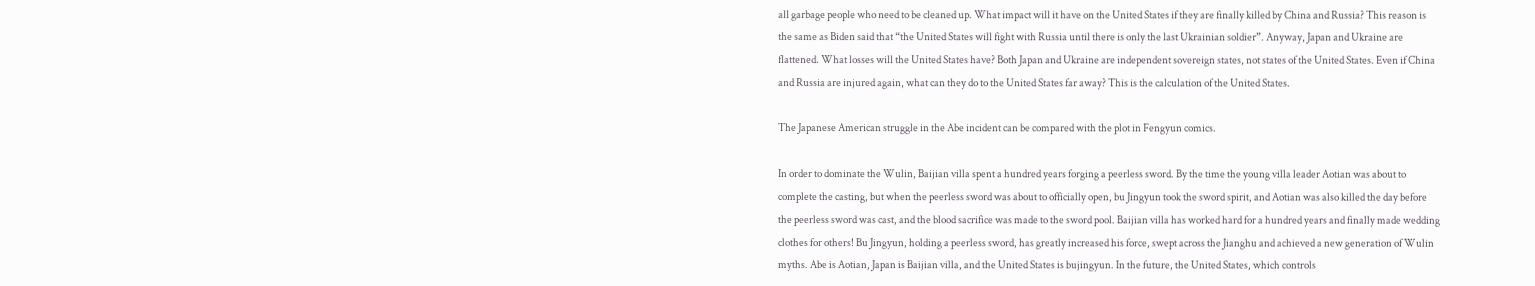all garbage people who need to be cleaned up. What impact will it have on the United States if they are finally killed by China and Russia? This reason is the same as Biden said that “the United States will fight with Russia until there is only the last Ukrainian soldier”. Anyway, Japan and Ukraine are flattened. What losses will the United States have? Both Japan and Ukraine are independent sovereign states, not states of the United States. Even if China and Russia are injured again, what can they do to the United States far away? This is the calculation of the United States.

The Japanese American struggle in the Abe incident can be compared with the plot in Fengyun comics.

In order to dominate the Wulin, Baijian villa spent a hundred years forging a peerless sword. By the time the young villa leader Aotian was about to complete the casting, but when the peerless sword was about to officially open, bu Jingyun took the sword spirit, and Aotian was also killed the day before the peerless sword was cast, and the blood sacrifice was made to the sword pool. Baijian villa has worked hard for a hundred years and finally made wedding clothes for others! Bu Jingyun, holding a peerless sword, has greatly increased his force, swept across the Jianghu and achieved a new generation of Wulin myths. Abe is Aotian, Japan is Baijian villa, and the United States is bujingyun. In the future, the United States, which controls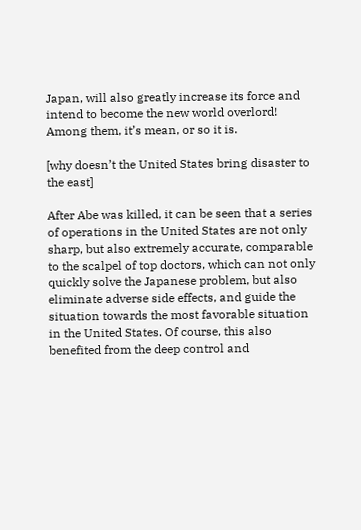Japan, will also greatly increase its force and intend to become the new world overlord! Among them, it’s mean, or so it is.

[why doesn’t the United States bring disaster to the east]

After Abe was killed, it can be seen that a series of operations in the United States are not only sharp, but also extremely accurate, comparable to the scalpel of top doctors, which can not only quickly solve the Japanese problem, but also eliminate adverse side effects, and guide the situation towards the most favorable situation in the United States. Of course, this also benefited from the deep control and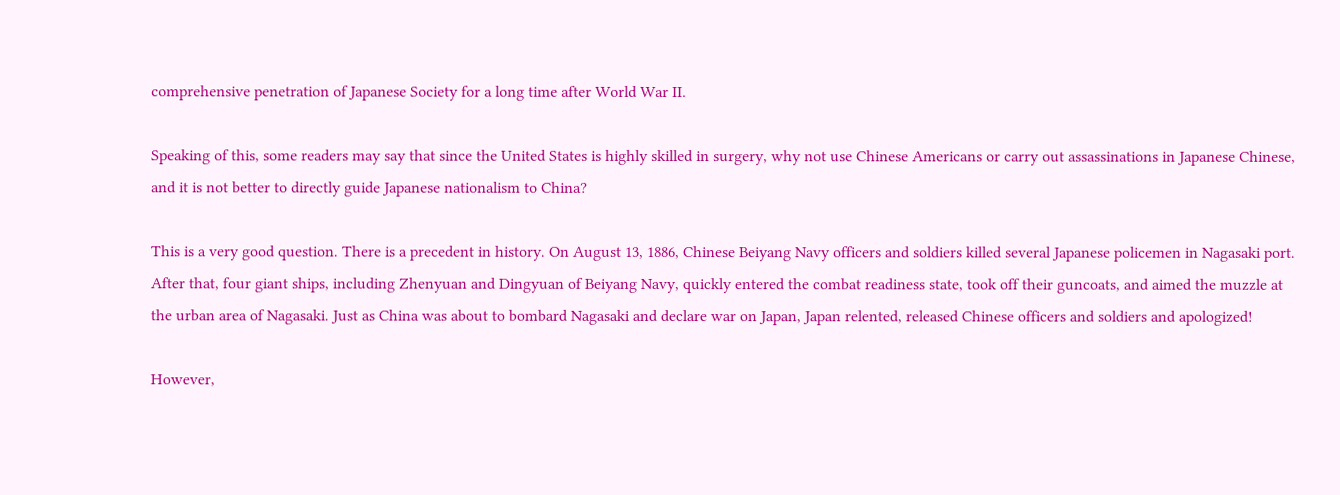comprehensive penetration of Japanese Society for a long time after World War II.

Speaking of this, some readers may say that since the United States is highly skilled in surgery, why not use Chinese Americans or carry out assassinations in Japanese Chinese, and it is not better to directly guide Japanese nationalism to China?

This is a very good question. There is a precedent in history. On August 13, 1886, Chinese Beiyang Navy officers and soldiers killed several Japanese policemen in Nagasaki port. After that, four giant ships, including Zhenyuan and Dingyuan of Beiyang Navy, quickly entered the combat readiness state, took off their guncoats, and aimed the muzzle at the urban area of Nagasaki. Just as China was about to bombard Nagasaki and declare war on Japan, Japan relented, released Chinese officers and soldiers and apologized!

However,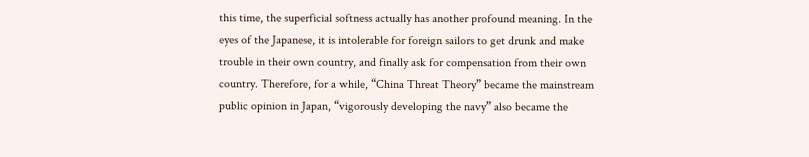this time, the superficial softness actually has another profound meaning. In the eyes of the Japanese, it is intolerable for foreign sailors to get drunk and make trouble in their own country, and finally ask for compensation from their own country. Therefore, for a while, “China Threat Theory” became the mainstream public opinion in Japan, “vigorously developing the navy” also became the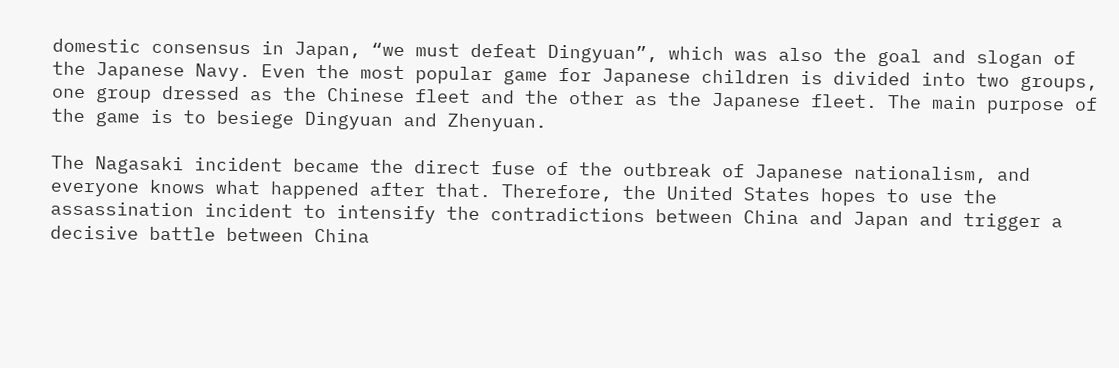domestic consensus in Japan, “we must defeat Dingyuan”, which was also the goal and slogan of the Japanese Navy. Even the most popular game for Japanese children is divided into two groups, one group dressed as the Chinese fleet and the other as the Japanese fleet. The main purpose of the game is to besiege Dingyuan and Zhenyuan.

The Nagasaki incident became the direct fuse of the outbreak of Japanese nationalism, and everyone knows what happened after that. Therefore, the United States hopes to use the assassination incident to intensify the contradictions between China and Japan and trigger a decisive battle between China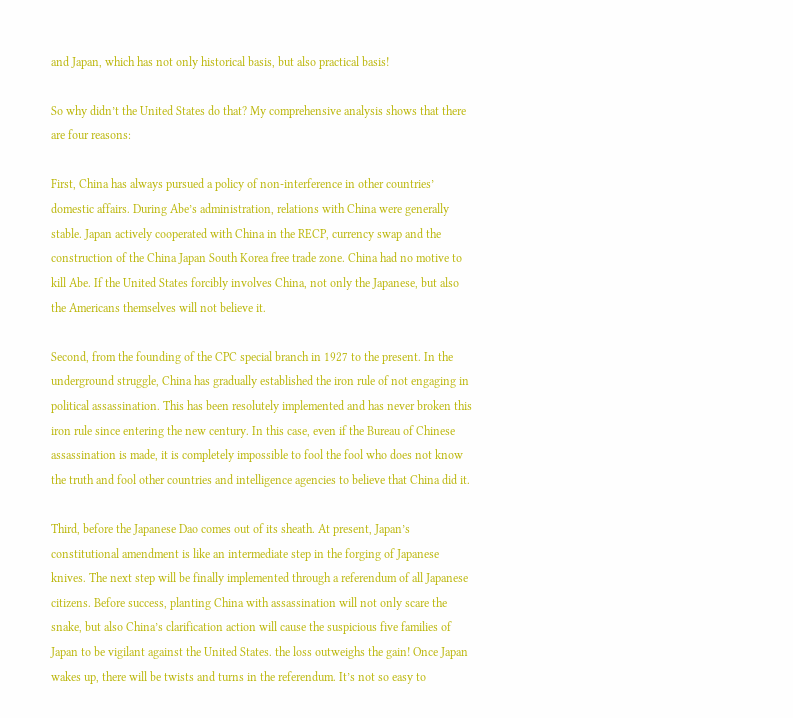and Japan, which has not only historical basis, but also practical basis!

So why didn’t the United States do that? My comprehensive analysis shows that there are four reasons:

First, China has always pursued a policy of non-interference in other countries’ domestic affairs. During Abe’s administration, relations with China were generally stable. Japan actively cooperated with China in the RECP, currency swap and the construction of the China Japan South Korea free trade zone. China had no motive to kill Abe. If the United States forcibly involves China, not only the Japanese, but also the Americans themselves will not believe it.

Second, from the founding of the CPC special branch in 1927 to the present. In the underground struggle, China has gradually established the iron rule of not engaging in political assassination. This has been resolutely implemented and has never broken this iron rule since entering the new century. In this case, even if the Bureau of Chinese assassination is made, it is completely impossible to fool the fool who does not know the truth and fool other countries and intelligence agencies to believe that China did it.

Third, before the Japanese Dao comes out of its sheath. At present, Japan’s constitutional amendment is like an intermediate step in the forging of Japanese knives. The next step will be finally implemented through a referendum of all Japanese citizens. Before success, planting China with assassination will not only scare the snake, but also China’s clarification action will cause the suspicious five families of Japan to be vigilant against the United States. the loss outweighs the gain! Once Japan wakes up, there will be twists and turns in the referendum. It’s not so easy to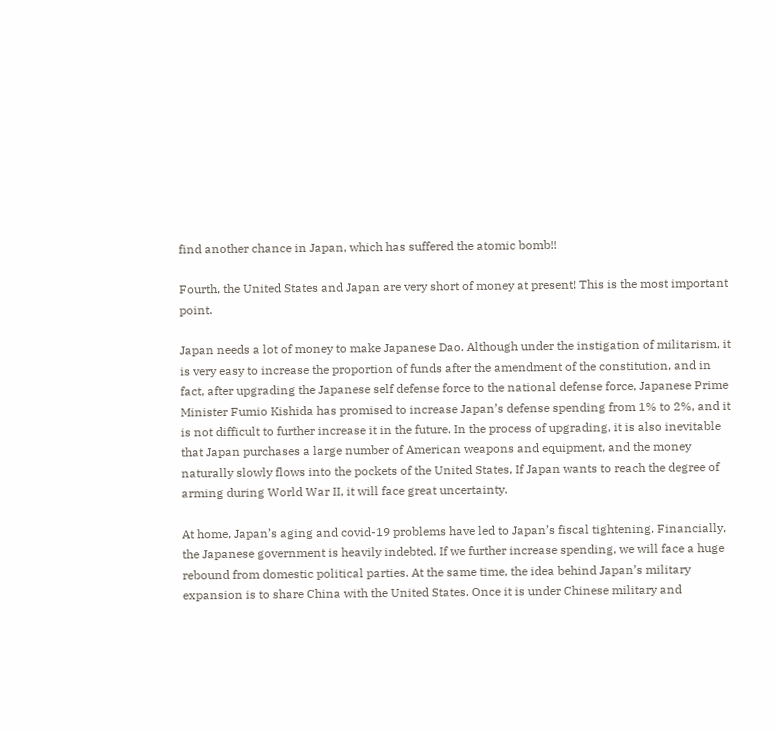find another chance in Japan, which has suffered the atomic bomb!!

Fourth, the United States and Japan are very short of money at present! This is the most important point.

Japan needs a lot of money to make Japanese Dao. Although under the instigation of militarism, it is very easy to increase the proportion of funds after the amendment of the constitution, and in fact, after upgrading the Japanese self defense force to the national defense force, Japanese Prime Minister Fumio Kishida has promised to increase Japan’s defense spending from 1% to 2%, and it is not difficult to further increase it in the future. In the process of upgrading, it is also inevitable that Japan purchases a large number of American weapons and equipment, and the money naturally slowly flows into the pockets of the United States, If Japan wants to reach the degree of arming during World War II, it will face great uncertainty.

At home, Japan’s aging and covid-19 problems have led to Japan’s fiscal tightening. Financially, the Japanese government is heavily indebted. If we further increase spending, we will face a huge rebound from domestic political parties. At the same time, the idea behind Japan’s military expansion is to share China with the United States. Once it is under Chinese military and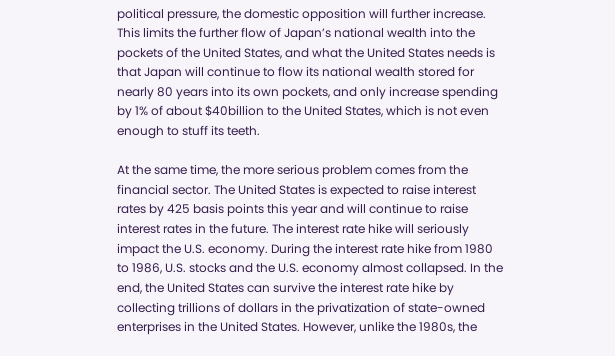political pressure, the domestic opposition will further increase. This limits the further flow of Japan’s national wealth into the pockets of the United States, and what the United States needs is that Japan will continue to flow its national wealth stored for nearly 80 years into its own pockets, and only increase spending by 1% of about $40billion to the United States, which is not even enough to stuff its teeth.

At the same time, the more serious problem comes from the financial sector. The United States is expected to raise interest rates by 425 basis points this year and will continue to raise interest rates in the future. The interest rate hike will seriously impact the U.S. economy. During the interest rate hike from 1980 to 1986, U.S. stocks and the U.S. economy almost collapsed. In the end, the United States can survive the interest rate hike by collecting trillions of dollars in the privatization of state-owned enterprises in the United States. However, unlike the 1980s, the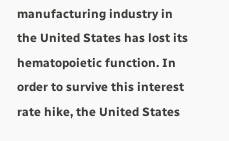manufacturing industry in the United States has lost its hematopoietic function. In order to survive this interest rate hike, the United States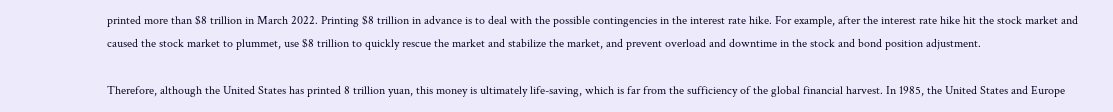printed more than $8 trillion in March 2022. Printing $8 trillion in advance is to deal with the possible contingencies in the interest rate hike. For example, after the interest rate hike hit the stock market and caused the stock market to plummet, use $8 trillion to quickly rescue the market and stabilize the market, and prevent overload and downtime in the stock and bond position adjustment.

Therefore, although the United States has printed 8 trillion yuan, this money is ultimately life-saving, which is far from the sufficiency of the global financial harvest. In 1985, the United States and Europe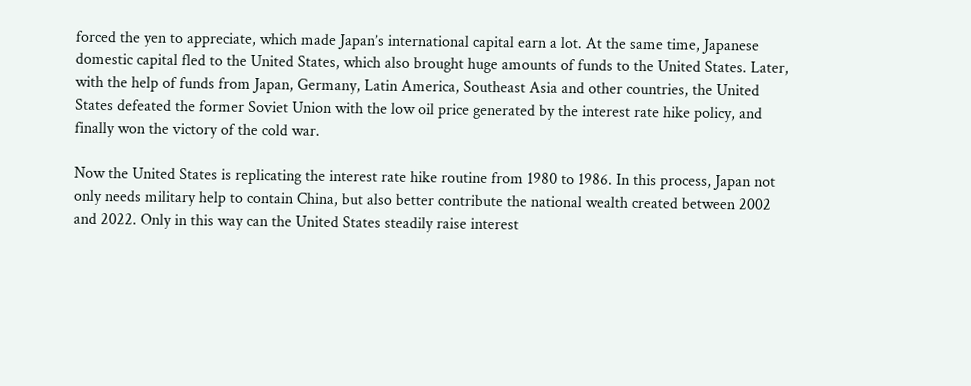forced the yen to appreciate, which made Japan’s international capital earn a lot. At the same time, Japanese domestic capital fled to the United States, which also brought huge amounts of funds to the United States. Later, with the help of funds from Japan, Germany, Latin America, Southeast Asia and other countries, the United States defeated the former Soviet Union with the low oil price generated by the interest rate hike policy, and finally won the victory of the cold war.

Now the United States is replicating the interest rate hike routine from 1980 to 1986. In this process, Japan not only needs military help to contain China, but also better contribute the national wealth created between 2002 and 2022. Only in this way can the United States steadily raise interest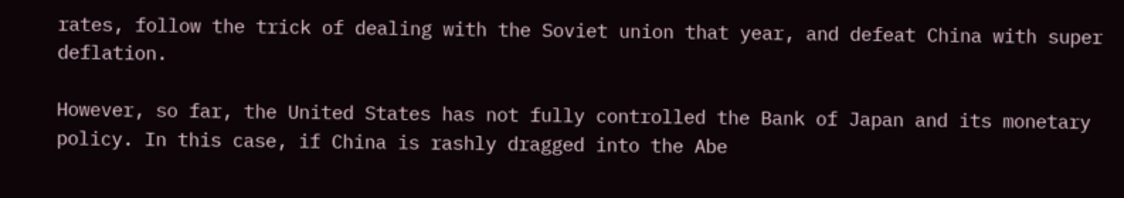rates, follow the trick of dealing with the Soviet union that year, and defeat China with super deflation.

However, so far, the United States has not fully controlled the Bank of Japan and its monetary policy. In this case, if China is rashly dragged into the Abe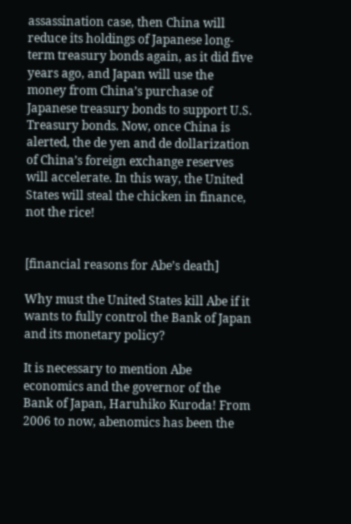assassination case, then China will reduce its holdings of Japanese long-term treasury bonds again, as it did five years ago, and Japan will use the money from China’s purchase of Japanese treasury bonds to support U.S. Treasury bonds. Now, once China is alerted, the de yen and de dollarization of China’s foreign exchange reserves will accelerate. In this way, the United States will steal the chicken in finance, not the rice!


[financial reasons for Abe’s death]

Why must the United States kill Abe if it wants to fully control the Bank of Japan and its monetary policy?

It is necessary to mention Abe economics and the governor of the Bank of Japan, Haruhiko Kuroda! From 2006 to now, abenomics has been the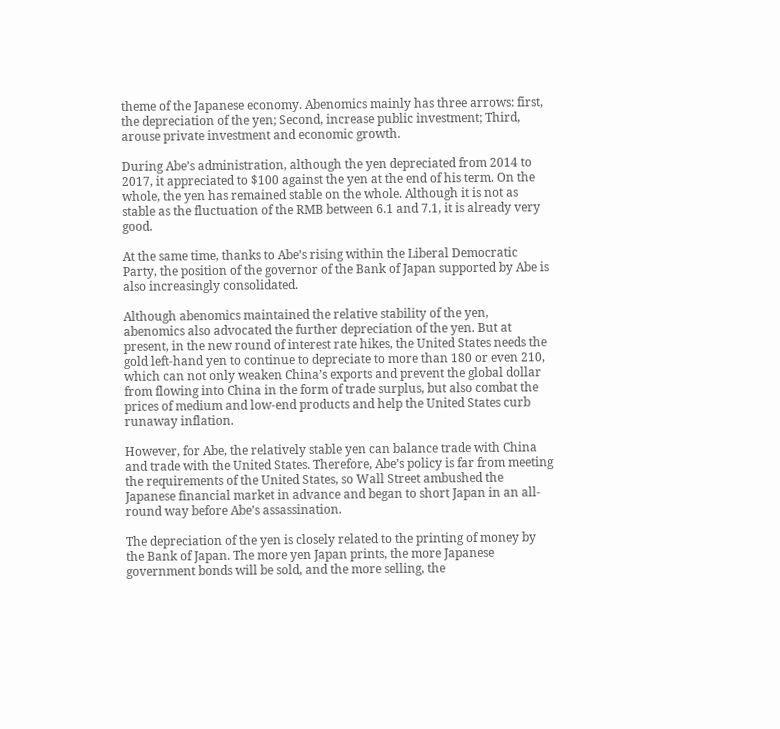theme of the Japanese economy. Abenomics mainly has three arrows: first, the depreciation of the yen; Second, increase public investment; Third, arouse private investment and economic growth.

During Abe’s administration, although the yen depreciated from 2014 to 2017, it appreciated to $100 against the yen at the end of his term. On the whole, the yen has remained stable on the whole. Although it is not as stable as the fluctuation of the RMB between 6.1 and 7.1, it is already very good.

At the same time, thanks to Abe’s rising within the Liberal Democratic Party, the position of the governor of the Bank of Japan supported by Abe is also increasingly consolidated.

Although abenomics maintained the relative stability of the yen, abenomics also advocated the further depreciation of the yen. But at present, in the new round of interest rate hikes, the United States needs the gold left-hand yen to continue to depreciate to more than 180 or even 210, which can not only weaken China’s exports and prevent the global dollar from flowing into China in the form of trade surplus, but also combat the prices of medium and low-end products and help the United States curb runaway inflation.

However, for Abe, the relatively stable yen can balance trade with China and trade with the United States. Therefore, Abe’s policy is far from meeting the requirements of the United States, so Wall Street ambushed the Japanese financial market in advance and began to short Japan in an all-round way before Abe’s assassination.

The depreciation of the yen is closely related to the printing of money by the Bank of Japan. The more yen Japan prints, the more Japanese government bonds will be sold, and the more selling, the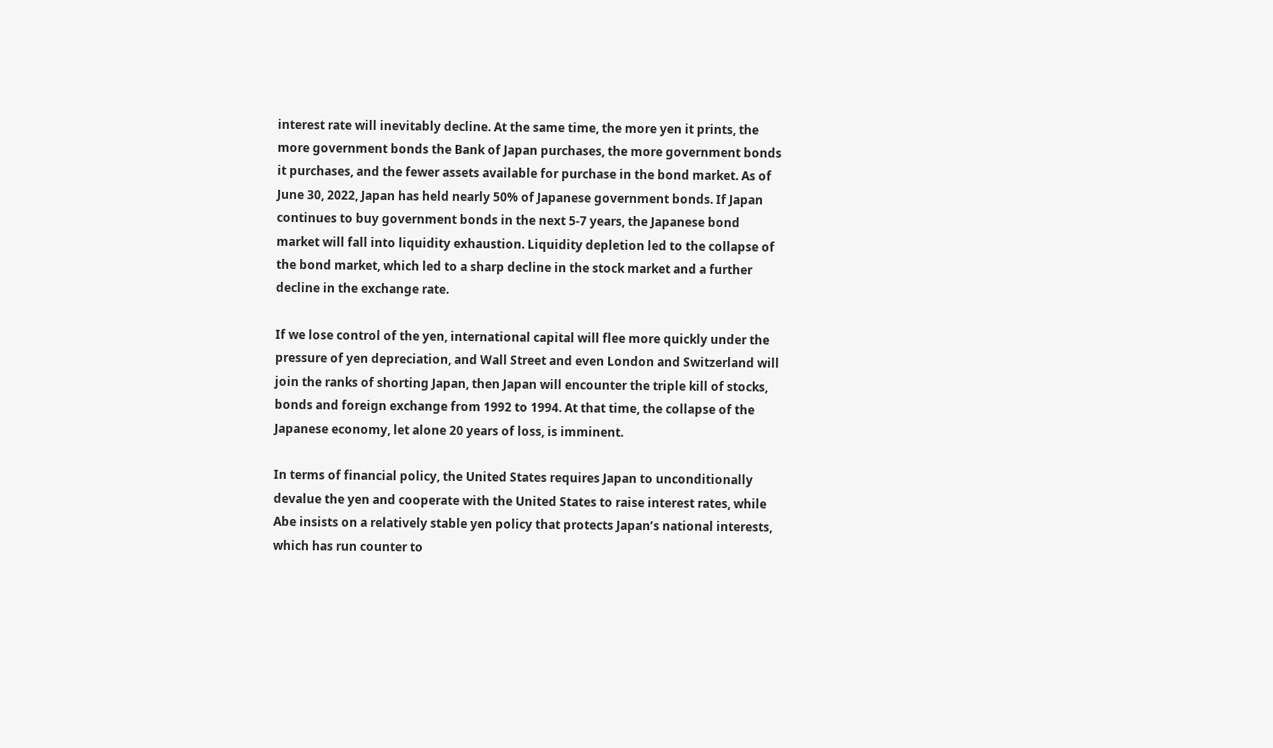interest rate will inevitably decline. At the same time, the more yen it prints, the more government bonds the Bank of Japan purchases, the more government bonds it purchases, and the fewer assets available for purchase in the bond market. As of June 30, 2022, Japan has held nearly 50% of Japanese government bonds. If Japan continues to buy government bonds in the next 5-7 years, the Japanese bond market will fall into liquidity exhaustion. Liquidity depletion led to the collapse of the bond market, which led to a sharp decline in the stock market and a further decline in the exchange rate.

If we lose control of the yen, international capital will flee more quickly under the pressure of yen depreciation, and Wall Street and even London and Switzerland will join the ranks of shorting Japan, then Japan will encounter the triple kill of stocks, bonds and foreign exchange from 1992 to 1994. At that time, the collapse of the Japanese economy, let alone 20 years of loss, is imminent.

In terms of financial policy, the United States requires Japan to unconditionally devalue the yen and cooperate with the United States to raise interest rates, while Abe insists on a relatively stable yen policy that protects Japan’s national interests, which has run counter to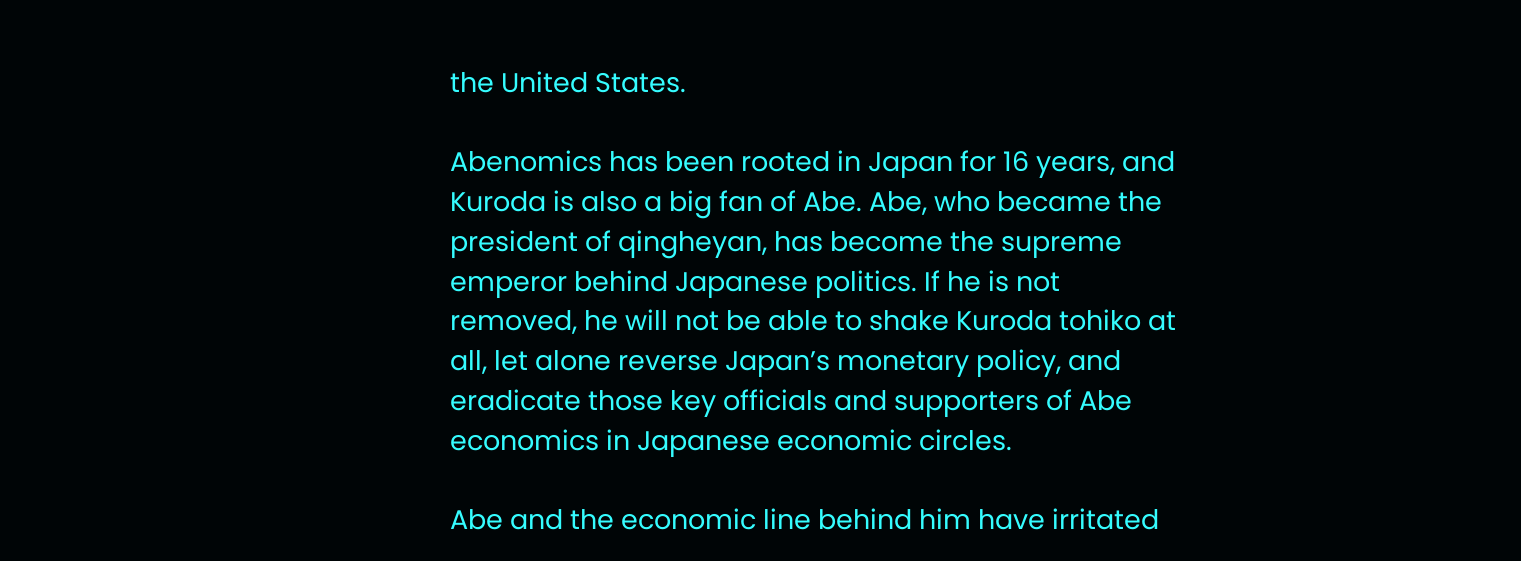the United States.

Abenomics has been rooted in Japan for 16 years, and Kuroda is also a big fan of Abe. Abe, who became the president of qingheyan, has become the supreme emperor behind Japanese politics. If he is not removed, he will not be able to shake Kuroda tohiko at all, let alone reverse Japan’s monetary policy, and eradicate those key officials and supporters of Abe economics in Japanese economic circles.

Abe and the economic line behind him have irritated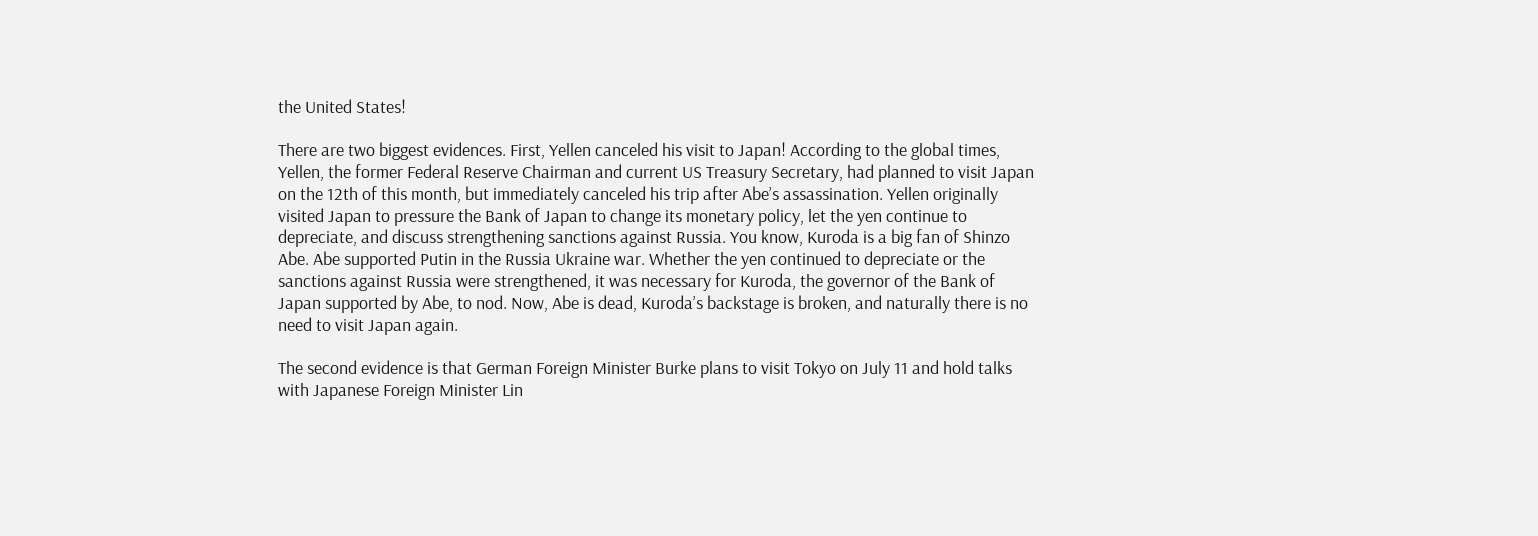the United States!

There are two biggest evidences. First, Yellen canceled his visit to Japan! According to the global times, Yellen, the former Federal Reserve Chairman and current US Treasury Secretary, had planned to visit Japan on the 12th of this month, but immediately canceled his trip after Abe’s assassination. Yellen originally visited Japan to pressure the Bank of Japan to change its monetary policy, let the yen continue to depreciate, and discuss strengthening sanctions against Russia. You know, Kuroda is a big fan of Shinzo Abe. Abe supported Putin in the Russia Ukraine war. Whether the yen continued to depreciate or the sanctions against Russia were strengthened, it was necessary for Kuroda, the governor of the Bank of Japan supported by Abe, to nod. Now, Abe is dead, Kuroda’s backstage is broken, and naturally there is no need to visit Japan again.

The second evidence is that German Foreign Minister Burke plans to visit Tokyo on July 11 and hold talks with Japanese Foreign Minister Lin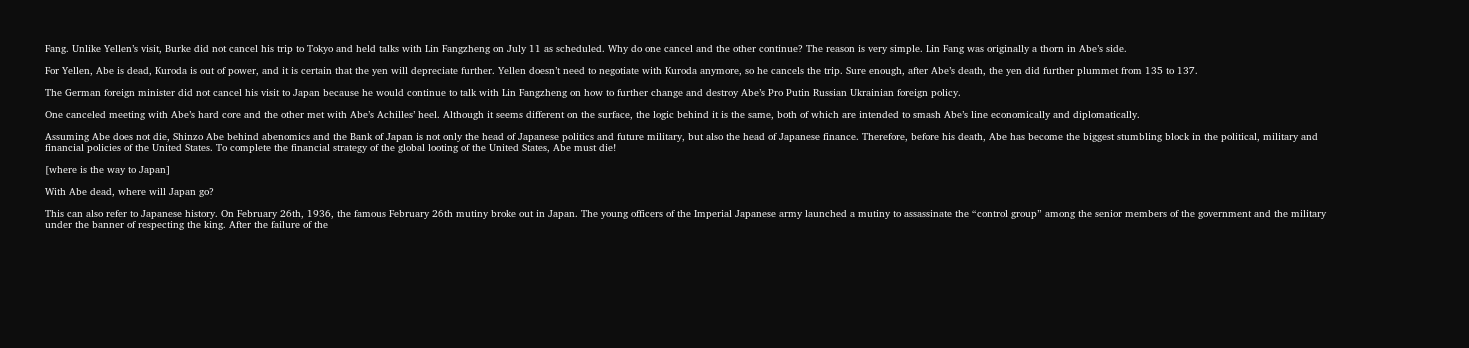Fang. Unlike Yellen’s visit, Burke did not cancel his trip to Tokyo and held talks with Lin Fangzheng on July 11 as scheduled. Why do one cancel and the other continue? The reason is very simple. Lin Fang was originally a thorn in Abe’s side.

For Yellen, Abe is dead, Kuroda is out of power, and it is certain that the yen will depreciate further. Yellen doesn’t need to negotiate with Kuroda anymore, so he cancels the trip. Sure enough, after Abe’s death, the yen did further plummet from 135 to 137.

The German foreign minister did not cancel his visit to Japan because he would continue to talk with Lin Fangzheng on how to further change and destroy Abe’s Pro Putin Russian Ukrainian foreign policy.

One canceled meeting with Abe’s hard core and the other met with Abe’s Achilles’ heel. Although it seems different on the surface, the logic behind it is the same, both of which are intended to smash Abe’s line economically and diplomatically.

Assuming Abe does not die, Shinzo Abe behind abenomics and the Bank of Japan is not only the head of Japanese politics and future military, but also the head of Japanese finance. Therefore, before his death, Abe has become the biggest stumbling block in the political, military and financial policies of the United States. To complete the financial strategy of the global looting of the United States, Abe must die!

[where is the way to Japan]

With Abe dead, where will Japan go?

This can also refer to Japanese history. On February 26th, 1936, the famous February 26th mutiny broke out in Japan. The young officers of the Imperial Japanese army launched a mutiny to assassinate the “control group” among the senior members of the government and the military under the banner of respecting the king. After the failure of the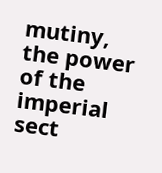mutiny, the power of the imperial sect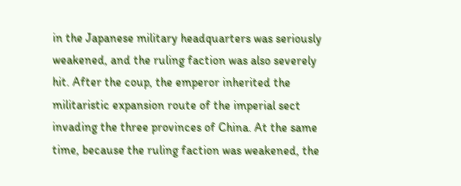in the Japanese military headquarters was seriously weakened, and the ruling faction was also severely hit. After the coup, the emperor inherited the militaristic expansion route of the imperial sect invading the three provinces of China. At the same time, because the ruling faction was weakened, the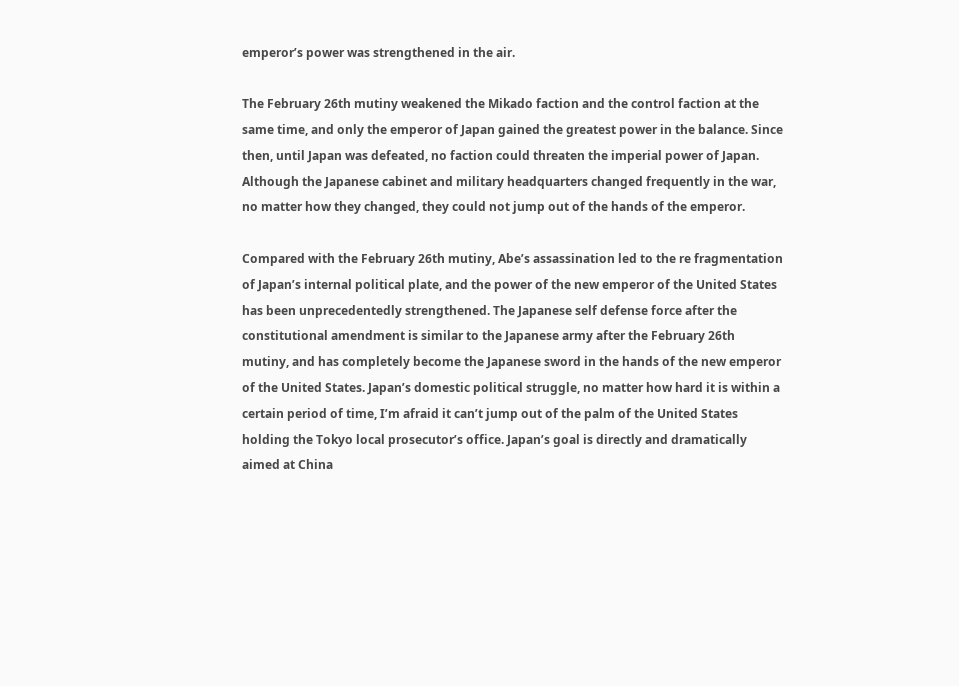emperor’s power was strengthened in the air.

The February 26th mutiny weakened the Mikado faction and the control faction at the same time, and only the emperor of Japan gained the greatest power in the balance. Since then, until Japan was defeated, no faction could threaten the imperial power of Japan. Although the Japanese cabinet and military headquarters changed frequently in the war, no matter how they changed, they could not jump out of the hands of the emperor.

Compared with the February 26th mutiny, Abe’s assassination led to the re fragmentation of Japan’s internal political plate, and the power of the new emperor of the United States has been unprecedentedly strengthened. The Japanese self defense force after the constitutional amendment is similar to the Japanese army after the February 26th mutiny, and has completely become the Japanese sword in the hands of the new emperor of the United States. Japan’s domestic political struggle, no matter how hard it is within a certain period of time, I’m afraid it can’t jump out of the palm of the United States holding the Tokyo local prosecutor’s office. Japan’s goal is directly and dramatically aimed at China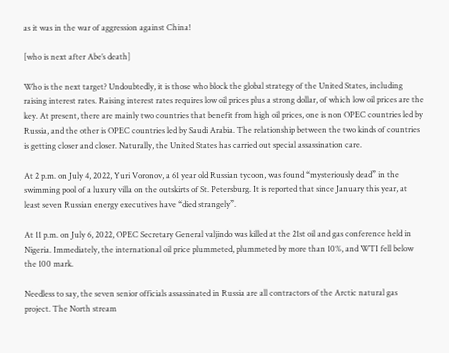as it was in the war of aggression against China!

[who is next after Abe’s death]

Who is the next target? Undoubtedly, it is those who block the global strategy of the United States, including raising interest rates. Raising interest rates requires low oil prices plus a strong dollar, of which low oil prices are the key. At present, there are mainly two countries that benefit from high oil prices, one is non OPEC countries led by Russia, and the other is OPEC countries led by Saudi Arabia. The relationship between the two kinds of countries is getting closer and closer. Naturally, the United States has carried out special assassination care.

At 2 p.m. on July 4, 2022, Yuri Voronov, a 61 year old Russian tycoon, was found “mysteriously dead” in the swimming pool of a luxury villa on the outskirts of St. Petersburg. It is reported that since January this year, at least seven Russian energy executives have “died strangely”.

At 11 p.m. on July 6, 2022, OPEC Secretary General valjindo was killed at the 21st oil and gas conference held in Nigeria. Immediately, the international oil price plummeted, plummeted by more than 10%, and WTI fell below the 100 mark.

Needless to say, the seven senior officials assassinated in Russia are all contractors of the Arctic natural gas project. The North stream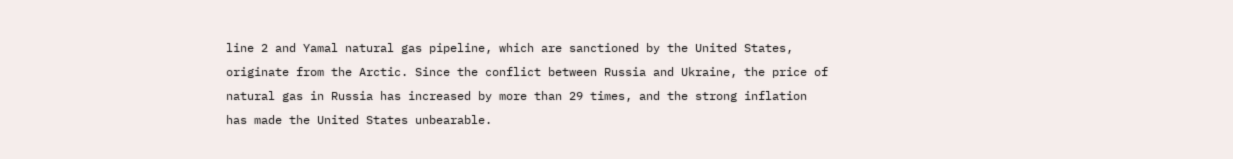line 2 and Yamal natural gas pipeline, which are sanctioned by the United States, originate from the Arctic. Since the conflict between Russia and Ukraine, the price of natural gas in Russia has increased by more than 29 times, and the strong inflation has made the United States unbearable.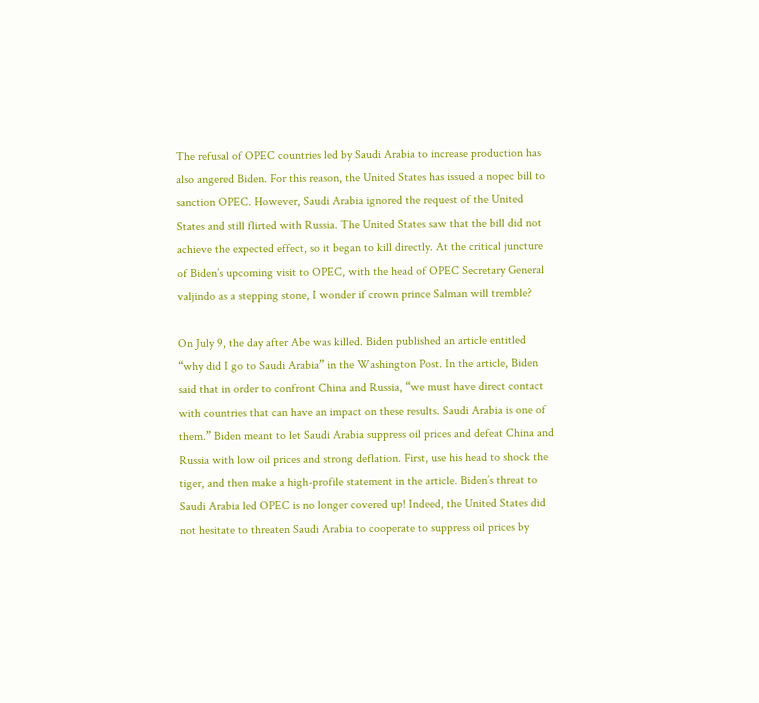The refusal of OPEC countries led by Saudi Arabia to increase production has also angered Biden. For this reason, the United States has issued a nopec bill to sanction OPEC. However, Saudi Arabia ignored the request of the United States and still flirted with Russia. The United States saw that the bill did not achieve the expected effect, so it began to kill directly. At the critical juncture of Biden’s upcoming visit to OPEC, with the head of OPEC Secretary General valjindo as a stepping stone, I wonder if crown prince Salman will tremble?

On July 9, the day after Abe was killed. Biden published an article entitled “why did I go to Saudi Arabia” in the Washington Post. In the article, Biden said that in order to confront China and Russia, “we must have direct contact with countries that can have an impact on these results. Saudi Arabia is one of them.” Biden meant to let Saudi Arabia suppress oil prices and defeat China and Russia with low oil prices and strong deflation. First, use his head to shock the tiger, and then make a high-profile statement in the article. Biden’s threat to Saudi Arabia led OPEC is no longer covered up! Indeed, the United States did not hesitate to threaten Saudi Arabia to cooperate to suppress oil prices by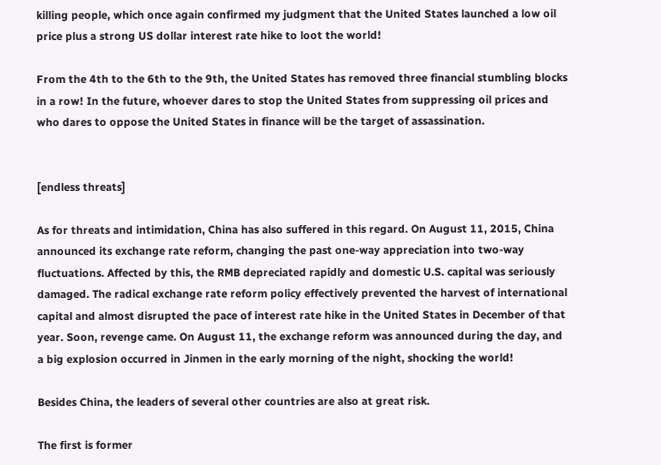killing people, which once again confirmed my judgment that the United States launched a low oil price plus a strong US dollar interest rate hike to loot the world!

From the 4th to the 6th to the 9th, the United States has removed three financial stumbling blocks in a row! In the future, whoever dares to stop the United States from suppressing oil prices and who dares to oppose the United States in finance will be the target of assassination.


[endless threats]

As for threats and intimidation, China has also suffered in this regard. On August 11, 2015, China announced its exchange rate reform, changing the past one-way appreciation into two-way fluctuations. Affected by this, the RMB depreciated rapidly and domestic U.S. capital was seriously damaged. The radical exchange rate reform policy effectively prevented the harvest of international capital and almost disrupted the pace of interest rate hike in the United States in December of that year. Soon, revenge came. On August 11, the exchange reform was announced during the day, and a big explosion occurred in Jinmen in the early morning of the night, shocking the world!

Besides China, the leaders of several other countries are also at great risk.

The first is former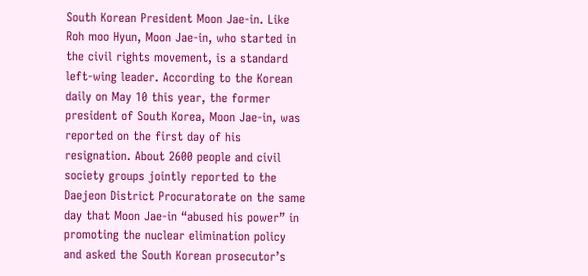South Korean President Moon Jae-in. Like Roh moo Hyun, Moon Jae-in, who started in the civil rights movement, is a standard left-wing leader. According to the Korean daily on May 10 this year, the former president of South Korea, Moon Jae-in, was reported on the first day of his resignation. About 2600 people and civil society groups jointly reported to the Daejeon District Procuratorate on the same day that Moon Jae-in “abused his power” in promoting the nuclear elimination policy and asked the South Korean prosecutor’s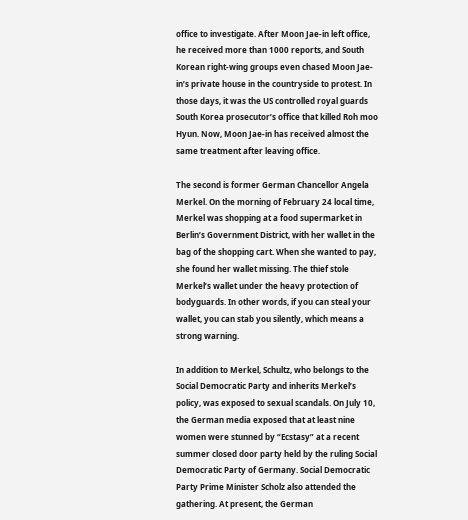office to investigate. After Moon Jae-in left office, he received more than 1000 reports, and South Korean right-wing groups even chased Moon Jae-in’s private house in the countryside to protest. In those days, it was the US controlled royal guards South Korea prosecutor’s office that killed Roh moo Hyun. Now, Moon Jae-in has received almost the same treatment after leaving office.

The second is former German Chancellor Angela Merkel. On the morning of February 24 local time, Merkel was shopping at a food supermarket in Berlin’s Government District, with her wallet in the bag of the shopping cart. When she wanted to pay, she found her wallet missing. The thief stole Merkel’s wallet under the heavy protection of bodyguards. In other words, if you can steal your wallet, you can stab you silently, which means a strong warning.

In addition to Merkel, Schultz, who belongs to the Social Democratic Party and inherits Merkel’s policy, was exposed to sexual scandals. On July 10, the German media exposed that at least nine women were stunned by “Ecstasy” at a recent summer closed door party held by the ruling Social Democratic Party of Germany. Social Democratic Party Prime Minister Scholz also attended the gathering. At present, the German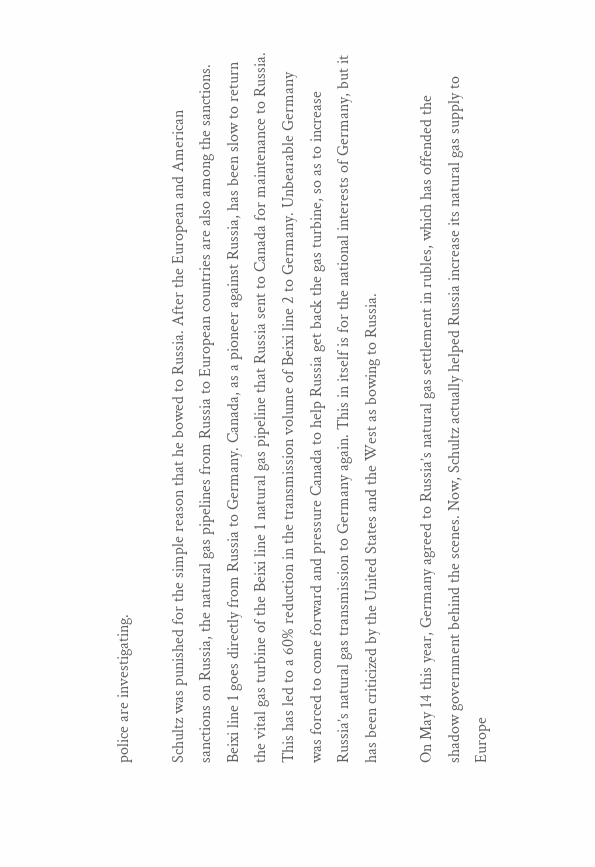police are investigating.

Schultz was punished for the simple reason that he bowed to Russia. After the European and American sanctions on Russia, the natural gas pipelines from Russia to European countries are also among the sanctions. Beixi line 1 goes directly from Russia to Germany. Canada, as a pioneer against Russia, has been slow to return the vital gas turbine of the Beixi line 1 natural gas pipeline that Russia sent to Canada for maintenance to Russia. This has led to a 60% reduction in the transmission volume of Beixi line 2 to Germany. Unbearable Germany was forced to come forward and pressure Canada to help Russia get back the gas turbine, so as to increase Russia’s natural gas transmission to Germany again. This in itself is for the national interests of Germany, but it has been criticized by the United States and the West as bowing to Russia.

On May 14 this year, Germany agreed to Russia’s natural gas settlement in rubles, which has offended the shadow government behind the scenes. Now, Schultz actually helped Russia increase its natural gas supply to Europe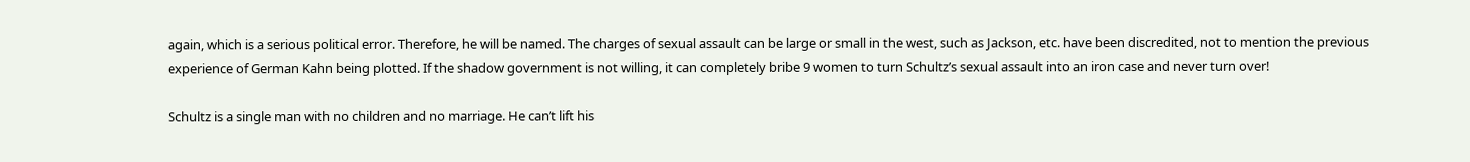again, which is a serious political error. Therefore, he will be named. The charges of sexual assault can be large or small in the west, such as Jackson, etc. have been discredited, not to mention the previous experience of German Kahn being plotted. If the shadow government is not willing, it can completely bribe 9 women to turn Schultz’s sexual assault into an iron case and never turn over!

Schultz is a single man with no children and no marriage. He can’t lift his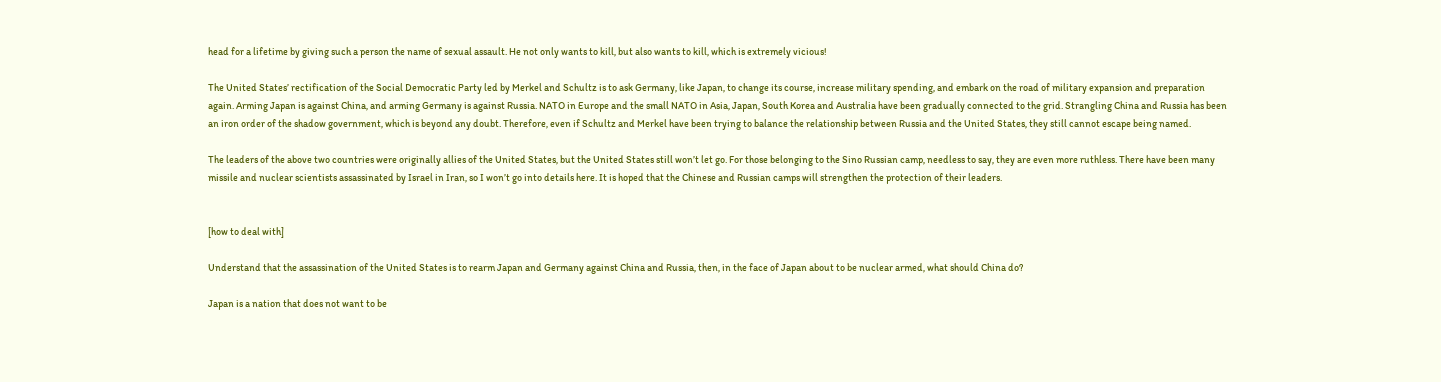head for a lifetime by giving such a person the name of sexual assault. He not only wants to kill, but also wants to kill, which is extremely vicious!

The United States’ rectification of the Social Democratic Party led by Merkel and Schultz is to ask Germany, like Japan, to change its course, increase military spending, and embark on the road of military expansion and preparation again. Arming Japan is against China, and arming Germany is against Russia. NATO in Europe and the small NATO in Asia, Japan, South Korea and Australia have been gradually connected to the grid. Strangling China and Russia has been an iron order of the shadow government, which is beyond any doubt. Therefore, even if Schultz and Merkel have been trying to balance the relationship between Russia and the United States, they still cannot escape being named.

The leaders of the above two countries were originally allies of the United States, but the United States still won’t let go. For those belonging to the Sino Russian camp, needless to say, they are even more ruthless. There have been many missile and nuclear scientists assassinated by Israel in Iran, so I won’t go into details here. It is hoped that the Chinese and Russian camps will strengthen the protection of their leaders.


[how to deal with]

Understand that the assassination of the United States is to rearm Japan and Germany against China and Russia, then, in the face of Japan about to be nuclear armed, what should China do?

Japan is a nation that does not want to be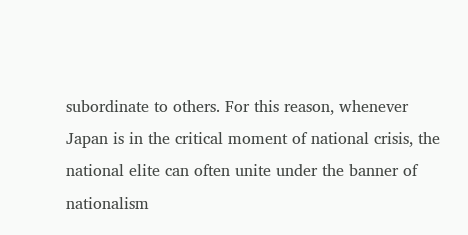subordinate to others. For this reason, whenever Japan is in the critical moment of national crisis, the national elite can often unite under the banner of nationalism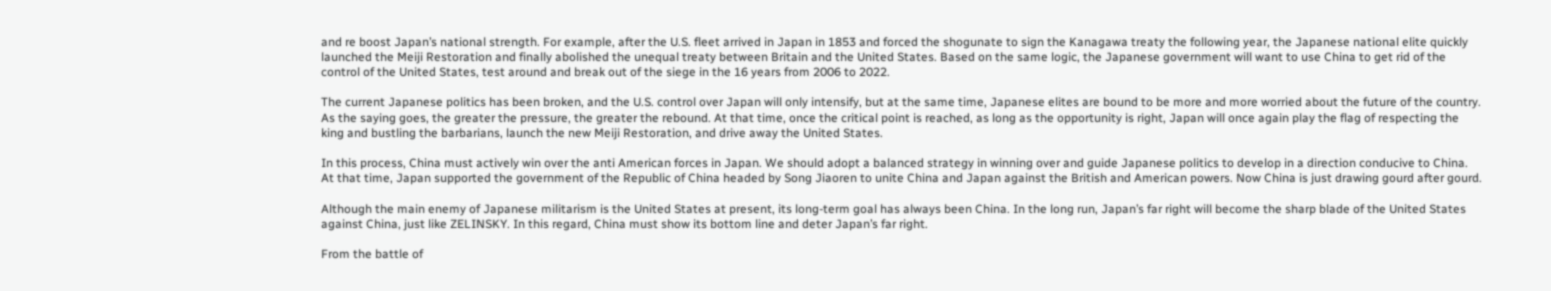and re boost Japan’s national strength. For example, after the U.S. fleet arrived in Japan in 1853 and forced the shogunate to sign the Kanagawa treaty the following year, the Japanese national elite quickly launched the Meiji Restoration and finally abolished the unequal treaty between Britain and the United States. Based on the same logic, the Japanese government will want to use China to get rid of the control of the United States, test around and break out of the siege in the 16 years from 2006 to 2022.

The current Japanese politics has been broken, and the U.S. control over Japan will only intensify, but at the same time, Japanese elites are bound to be more and more worried about the future of the country. As the saying goes, the greater the pressure, the greater the rebound. At that time, once the critical point is reached, as long as the opportunity is right, Japan will once again play the flag of respecting the king and bustling the barbarians, launch the new Meiji Restoration, and drive away the United States.

In this process, China must actively win over the anti American forces in Japan. We should adopt a balanced strategy in winning over and guide Japanese politics to develop in a direction conducive to China. At that time, Japan supported the government of the Republic of China headed by Song Jiaoren to unite China and Japan against the British and American powers. Now China is just drawing gourd after gourd.

Although the main enemy of Japanese militarism is the United States at present, its long-term goal has always been China. In the long run, Japan’s far right will become the sharp blade of the United States against China, just like ZELINSKY. In this regard, China must show its bottom line and deter Japan’s far right.

From the battle of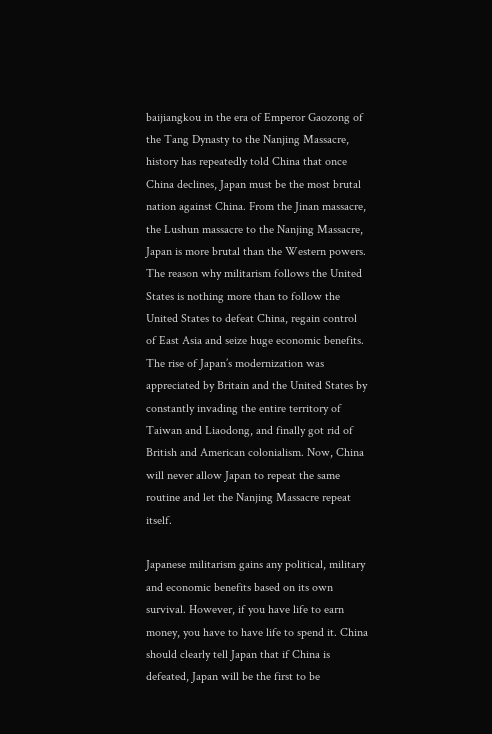baijiangkou in the era of Emperor Gaozong of the Tang Dynasty to the Nanjing Massacre, history has repeatedly told China that once China declines, Japan must be the most brutal nation against China. From the Jinan massacre, the Lushun massacre to the Nanjing Massacre, Japan is more brutal than the Western powers. The reason why militarism follows the United States is nothing more than to follow the United States to defeat China, regain control of East Asia and seize huge economic benefits. The rise of Japan’s modernization was appreciated by Britain and the United States by constantly invading the entire territory of Taiwan and Liaodong, and finally got rid of British and American colonialism. Now, China will never allow Japan to repeat the same routine and let the Nanjing Massacre repeat itself.

Japanese militarism gains any political, military and economic benefits based on its own survival. However, if you have life to earn money, you have to have life to spend it. China should clearly tell Japan that if China is defeated, Japan will be the first to be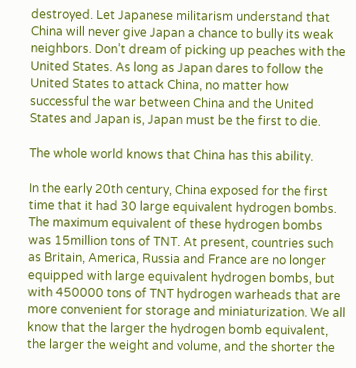destroyed. Let Japanese militarism understand that China will never give Japan a chance to bully its weak neighbors. Don’t dream of picking up peaches with the United States. As long as Japan dares to follow the United States to attack China, no matter how successful the war between China and the United States and Japan is, Japan must be the first to die.

The whole world knows that China has this ability.

In the early 20th century, China exposed for the first time that it had 30 large equivalent hydrogen bombs. The maximum equivalent of these hydrogen bombs was 15million tons of TNT. At present, countries such as Britain, America, Russia and France are no longer equipped with large equivalent hydrogen bombs, but with 450000 tons of TNT hydrogen warheads that are more convenient for storage and miniaturization. We all know that the larger the hydrogen bomb equivalent, the larger the weight and volume, and the shorter the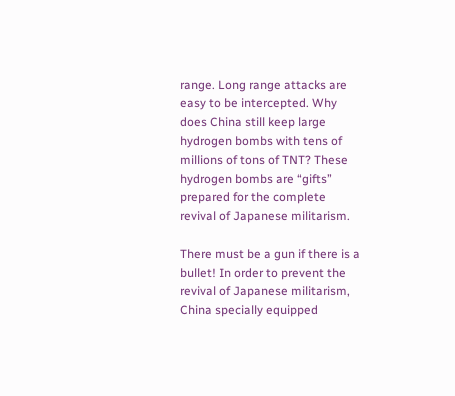range. Long range attacks are easy to be intercepted. Why does China still keep large hydrogen bombs with tens of millions of tons of TNT? These hydrogen bombs are “gifts” prepared for the complete revival of Japanese militarism.

There must be a gun if there is a bullet! In order to prevent the revival of Japanese militarism, China specially equipped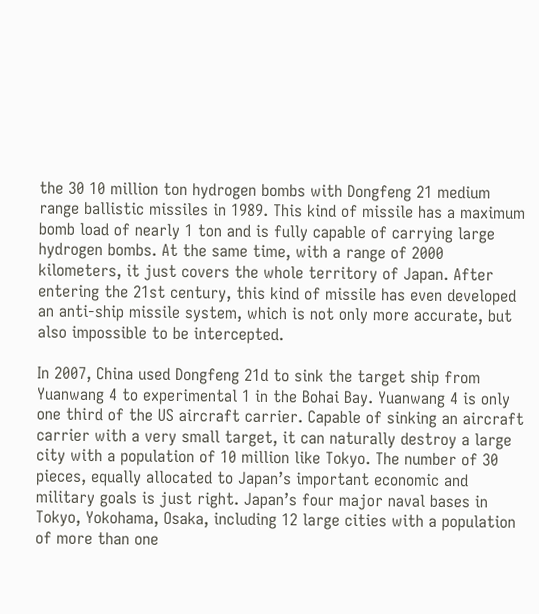the 30 10 million ton hydrogen bombs with Dongfeng 21 medium range ballistic missiles in 1989. This kind of missile has a maximum bomb load of nearly 1 ton and is fully capable of carrying large hydrogen bombs. At the same time, with a range of 2000 kilometers, it just covers the whole territory of Japan. After entering the 21st century, this kind of missile has even developed an anti-ship missile system, which is not only more accurate, but also impossible to be intercepted.

In 2007, China used Dongfeng 21d to sink the target ship from Yuanwang 4 to experimental 1 in the Bohai Bay. Yuanwang 4 is only one third of the US aircraft carrier. Capable of sinking an aircraft carrier with a very small target, it can naturally destroy a large city with a population of 10 million like Tokyo. The number of 30 pieces, equally allocated to Japan’s important economic and military goals is just right. Japan’s four major naval bases in Tokyo, Yokohama, Osaka, including 12 large cities with a population of more than one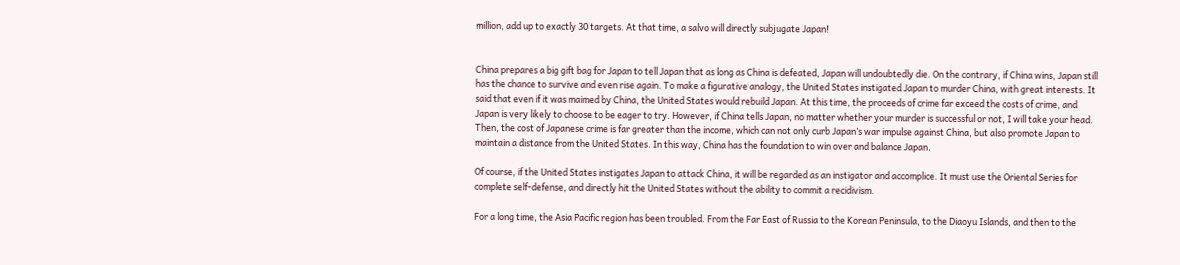million, add up to exactly 30 targets. At that time, a salvo will directly subjugate Japan!


China prepares a big gift bag for Japan to tell Japan that as long as China is defeated, Japan will undoubtedly die. On the contrary, if China wins, Japan still has the chance to survive and even rise again. To make a figurative analogy, the United States instigated Japan to murder China, with great interests. It said that even if it was maimed by China, the United States would rebuild Japan. At this time, the proceeds of crime far exceed the costs of crime, and Japan is very likely to choose to be eager to try. However, if China tells Japan, no matter whether your murder is successful or not, I will take your head. Then, the cost of Japanese crime is far greater than the income, which can not only curb Japan’s war impulse against China, but also promote Japan to maintain a distance from the United States. In this way, China has the foundation to win over and balance Japan.

Of course, if the United States instigates Japan to attack China, it will be regarded as an instigator and accomplice. It must use the Oriental Series for complete self-defense, and directly hit the United States without the ability to commit a recidivism.

For a long time, the Asia Pacific region has been troubled. From the Far East of Russia to the Korean Peninsula, to the Diaoyu Islands, and then to the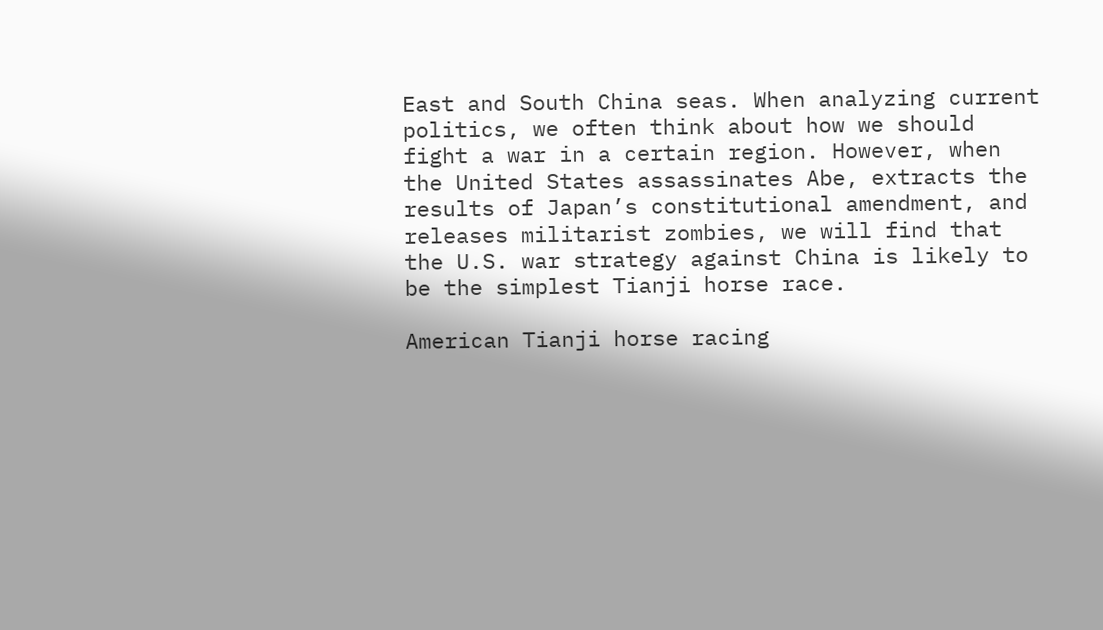East and South China seas. When analyzing current politics, we often think about how we should fight a war in a certain region. However, when the United States assassinates Abe, extracts the results of Japan’s constitutional amendment, and releases militarist zombies, we will find that the U.S. war strategy against China is likely to be the simplest Tianji horse race.

American Tianji horse racing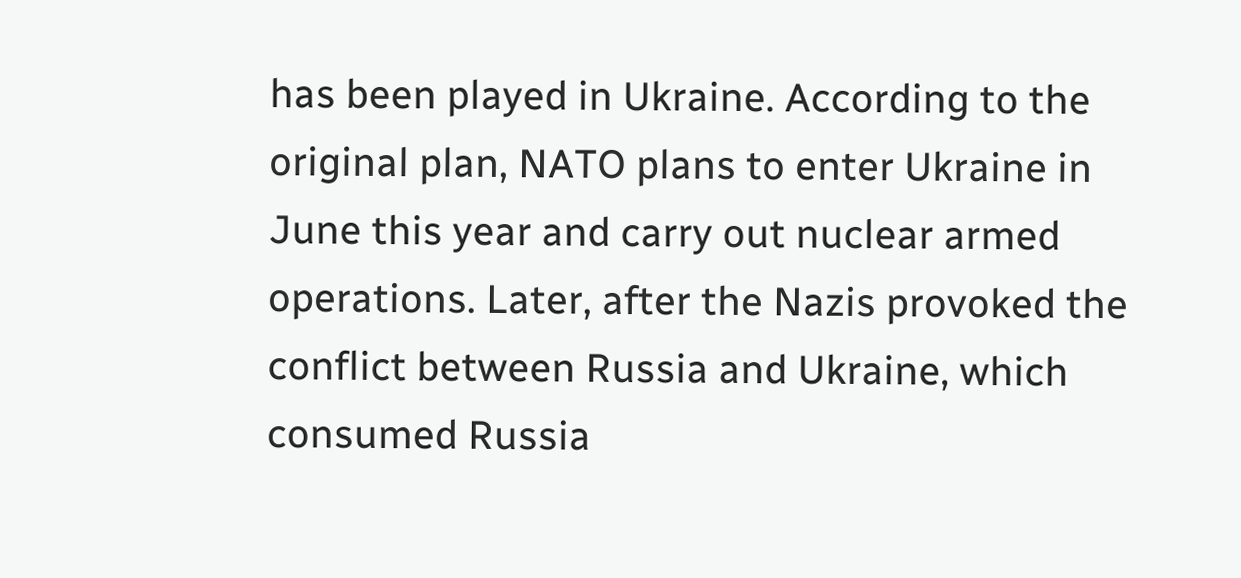has been played in Ukraine. According to the original plan, NATO plans to enter Ukraine in June this year and carry out nuclear armed operations. Later, after the Nazis provoked the conflict between Russia and Ukraine, which consumed Russia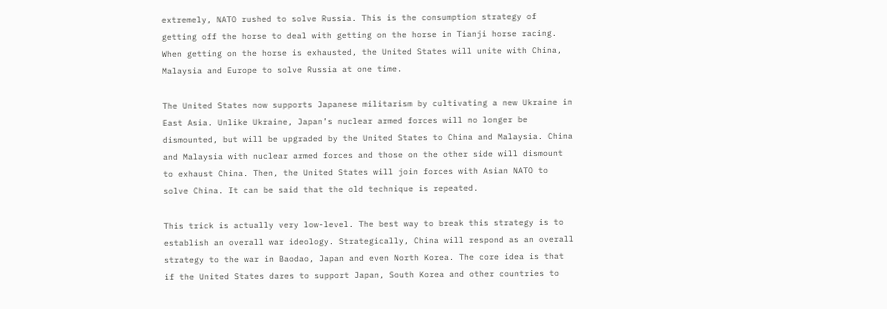extremely, NATO rushed to solve Russia. This is the consumption strategy of getting off the horse to deal with getting on the horse in Tianji horse racing. When getting on the horse is exhausted, the United States will unite with China, Malaysia and Europe to solve Russia at one time.

The United States now supports Japanese militarism by cultivating a new Ukraine in East Asia. Unlike Ukraine, Japan’s nuclear armed forces will no longer be dismounted, but will be upgraded by the United States to China and Malaysia. China and Malaysia with nuclear armed forces and those on the other side will dismount to exhaust China. Then, the United States will join forces with Asian NATO to solve China. It can be said that the old technique is repeated.

This trick is actually very low-level. The best way to break this strategy is to establish an overall war ideology. Strategically, China will respond as an overall strategy to the war in Baodao, Japan and even North Korea. The core idea is that if the United States dares to support Japan, South Korea and other countries to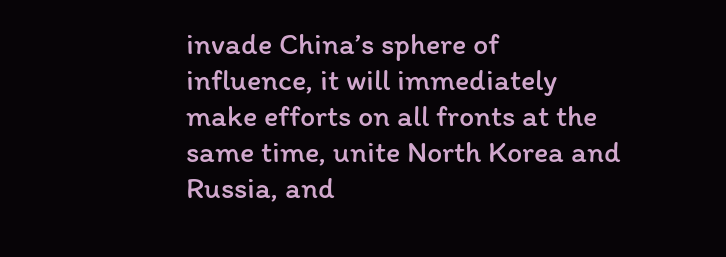invade China’s sphere of influence, it will immediately make efforts on all fronts at the same time, unite North Korea and Russia, and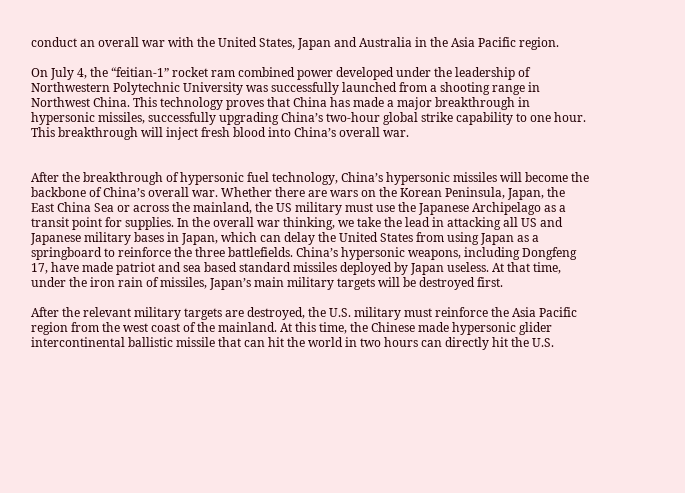conduct an overall war with the United States, Japan and Australia in the Asia Pacific region.

On July 4, the “feitian-1” rocket ram combined power developed under the leadership of Northwestern Polytechnic University was successfully launched from a shooting range in Northwest China. This technology proves that China has made a major breakthrough in hypersonic missiles, successfully upgrading China’s two-hour global strike capability to one hour. This breakthrough will inject fresh blood into China’s overall war.


After the breakthrough of hypersonic fuel technology, China’s hypersonic missiles will become the backbone of China’s overall war. Whether there are wars on the Korean Peninsula, Japan, the East China Sea or across the mainland, the US military must use the Japanese Archipelago as a transit point for supplies. In the overall war thinking, we take the lead in attacking all US and Japanese military bases in Japan, which can delay the United States from using Japan as a springboard to reinforce the three battlefields. China’s hypersonic weapons, including Dongfeng 17, have made patriot and sea based standard missiles deployed by Japan useless. At that time, under the iron rain of missiles, Japan’s main military targets will be destroyed first.

After the relevant military targets are destroyed, the U.S. military must reinforce the Asia Pacific region from the west coast of the mainland. At this time, the Chinese made hypersonic glider intercontinental ballistic missile that can hit the world in two hours can directly hit the U.S.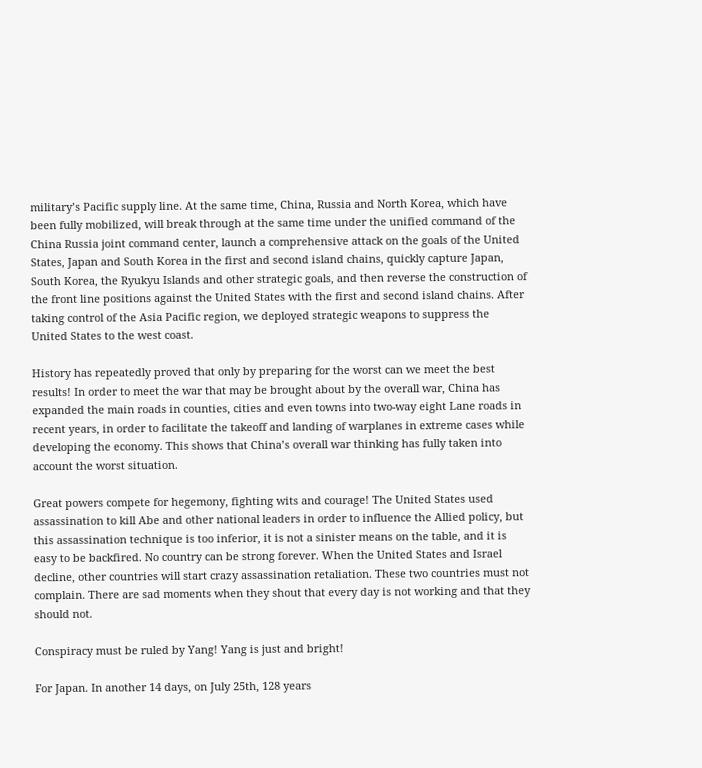military’s Pacific supply line. At the same time, China, Russia and North Korea, which have been fully mobilized, will break through at the same time under the unified command of the China Russia joint command center, launch a comprehensive attack on the goals of the United States, Japan and South Korea in the first and second island chains, quickly capture Japan, South Korea, the Ryukyu Islands and other strategic goals, and then reverse the construction of the front line positions against the United States with the first and second island chains. After taking control of the Asia Pacific region, we deployed strategic weapons to suppress the United States to the west coast.

History has repeatedly proved that only by preparing for the worst can we meet the best results! In order to meet the war that may be brought about by the overall war, China has expanded the main roads in counties, cities and even towns into two-way eight Lane roads in recent years, in order to facilitate the takeoff and landing of warplanes in extreme cases while developing the economy. This shows that China’s overall war thinking has fully taken into account the worst situation.

Great powers compete for hegemony, fighting wits and courage! The United States used assassination to kill Abe and other national leaders in order to influence the Allied policy, but this assassination technique is too inferior, it is not a sinister means on the table, and it is easy to be backfired. No country can be strong forever. When the United States and Israel decline, other countries will start crazy assassination retaliation. These two countries must not complain. There are sad moments when they shout that every day is not working and that they should not.

Conspiracy must be ruled by Yang! Yang is just and bright!

For Japan. In another 14 days, on July 25th, 128 years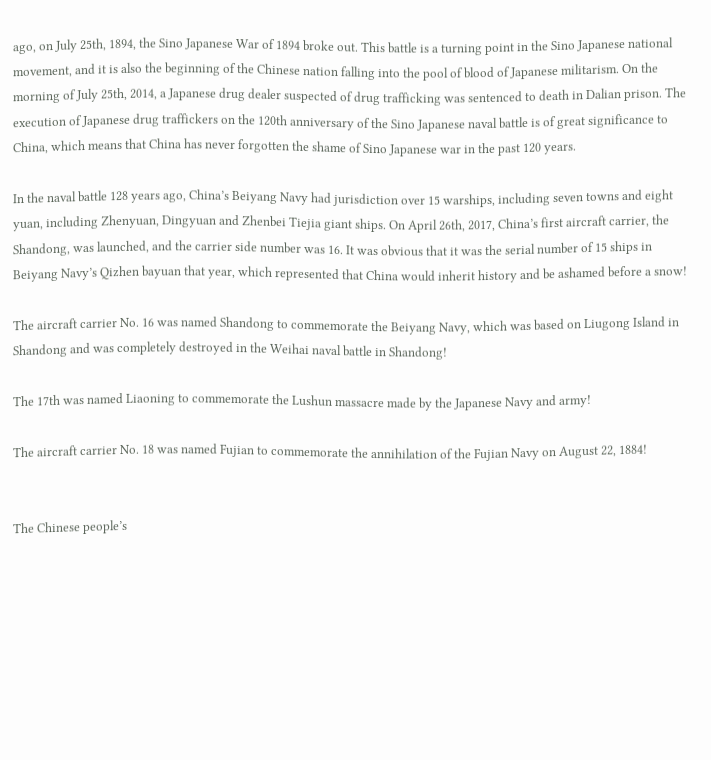ago, on July 25th, 1894, the Sino Japanese War of 1894 broke out. This battle is a turning point in the Sino Japanese national movement, and it is also the beginning of the Chinese nation falling into the pool of blood of Japanese militarism. On the morning of July 25th, 2014, a Japanese drug dealer suspected of drug trafficking was sentenced to death in Dalian prison. The execution of Japanese drug traffickers on the 120th anniversary of the Sino Japanese naval battle is of great significance to China, which means that China has never forgotten the shame of Sino Japanese war in the past 120 years.

In the naval battle 128 years ago, China’s Beiyang Navy had jurisdiction over 15 warships, including seven towns and eight yuan, including Zhenyuan, Dingyuan and Zhenbei Tiejia giant ships. On April 26th, 2017, China’s first aircraft carrier, the Shandong, was launched, and the carrier side number was 16. It was obvious that it was the serial number of 15 ships in Beiyang Navy’s Qizhen bayuan that year, which represented that China would inherit history and be ashamed before a snow!

The aircraft carrier No. 16 was named Shandong to commemorate the Beiyang Navy, which was based on Liugong Island in Shandong and was completely destroyed in the Weihai naval battle in Shandong!

The 17th was named Liaoning to commemorate the Lushun massacre made by the Japanese Navy and army!

The aircraft carrier No. 18 was named Fujian to commemorate the annihilation of the Fujian Navy on August 22, 1884!


The Chinese people’s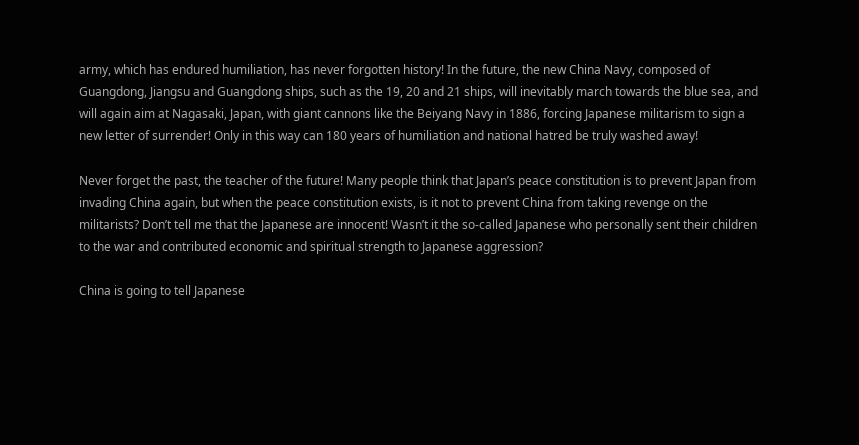army, which has endured humiliation, has never forgotten history! In the future, the new China Navy, composed of Guangdong, Jiangsu and Guangdong ships, such as the 19, 20 and 21 ships, will inevitably march towards the blue sea, and will again aim at Nagasaki, Japan, with giant cannons like the Beiyang Navy in 1886, forcing Japanese militarism to sign a new letter of surrender! Only in this way can 180 years of humiliation and national hatred be truly washed away!

Never forget the past, the teacher of the future! Many people think that Japan’s peace constitution is to prevent Japan from invading China again, but when the peace constitution exists, is it not to prevent China from taking revenge on the militarists? Don’t tell me that the Japanese are innocent! Wasn’t it the so-called Japanese who personally sent their children to the war and contributed economic and spiritual strength to Japanese aggression?

China is going to tell Japanese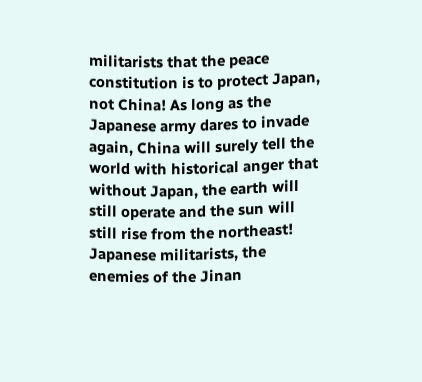militarists that the peace constitution is to protect Japan, not China! As long as the Japanese army dares to invade again, China will surely tell the world with historical anger that without Japan, the earth will still operate and the sun will still rise from the northeast! Japanese militarists, the enemies of the Jinan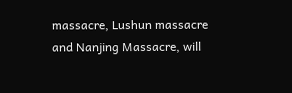massacre, Lushun massacre and Nanjing Massacre, will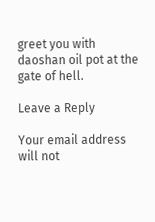greet you with daoshan oil pot at the gate of hell.

Leave a Reply

Your email address will not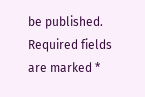be published. Required fields are marked *